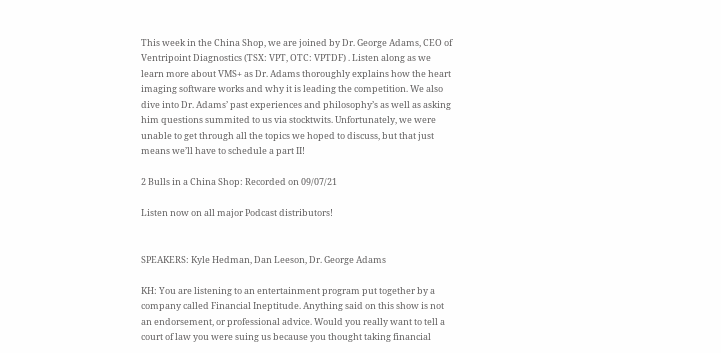This week in the China Shop, we are joined by Dr. George Adams, CEO of Ventripoint Diagnostics (TSX: VPT, OTC: VPTDF) . Listen along as we learn more about VMS+ as Dr. Adams thoroughly explains how the heart imaging software works and why it is leading the competition. We also dive into Dr. Adams’ past experiences and philosophy’s as well as asking him questions summited to us via stocktwits. Unfortunately, we were unable to get through all the topics we hoped to discuss, but that just means we’ll have to schedule a part II!

2 Bulls in a China Shop: Recorded on 09/07/21

Listen now on all major Podcast distributors!


SPEAKERS: Kyle Hedman, Dan Leeson, Dr. George Adams

KH: You are listening to an entertainment program put together by a company called Financial Ineptitude. Anything said on this show is not an endorsement, or professional advice. Would you really want to tell a court of law you were suing us because you thought taking financial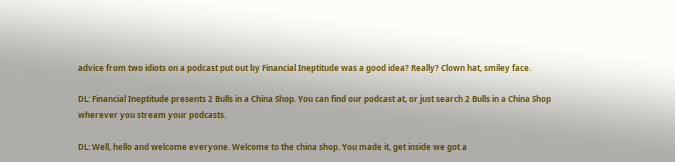advice from two idiots on a podcast put out by Financial Ineptitude was a good idea? Really? Clown hat, smiley face.

DL: Financial Ineptitude presents 2 Bulls in a China Shop. You can find our podcast at, or just search 2 Bulls in a China Shop wherever you stream your podcasts.

DL: Well, hello and welcome everyone. Welcome to the china shop. You made it, get inside we got a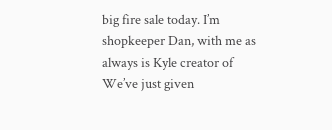big fire sale today. I’m shopkeeper Dan, with me as always is Kyle creator of We’ve just given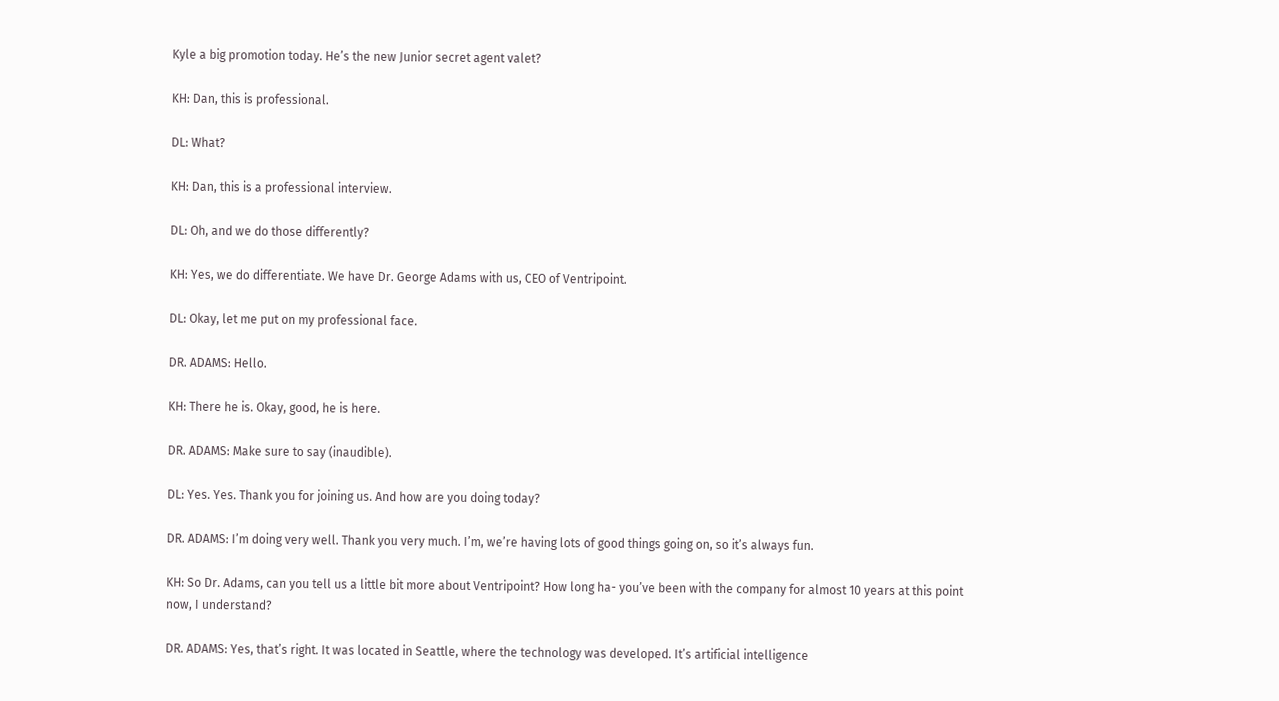Kyle a big promotion today. He’s the new Junior secret agent valet?

KH: Dan, this is professional.

DL: What?

KH: Dan, this is a professional interview.

DL: Oh, and we do those differently?

KH: Yes, we do differentiate. We have Dr. George Adams with us, CEO of Ventripoint.

DL: Okay, let me put on my professional face.

DR. ADAMS: Hello.

KH: There he is. Okay, good, he is here.

DR. ADAMS: Make sure to say (inaudible).

DL: Yes. Yes. Thank you for joining us. And how are you doing today?

DR. ADAMS: I’m doing very well. Thank you very much. I’m, we’re having lots of good things going on, so it’s always fun.

KH: So Dr. Adams, can you tell us a little bit more about Ventripoint? How long ha- you’ve been with the company for almost 10 years at this point now, I understand?

DR. ADAMS: Yes, that’s right. It was located in Seattle, where the technology was developed. It’s artificial intelligence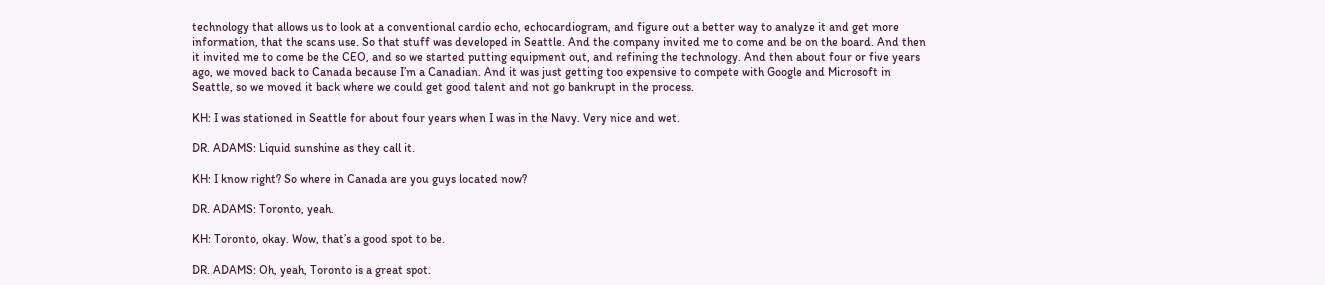technology that allows us to look at a conventional cardio echo, echocardiogram, and figure out a better way to analyze it and get more information, that the scans use. So that stuff was developed in Seattle. And the company invited me to come and be on the board. And then it invited me to come be the CEO, and so we started putting equipment out, and refining the technology. And then about four or five years ago, we moved back to Canada because I’m a Canadian. And it was just getting too expensive to compete with Google and Microsoft in Seattle, so we moved it back where we could get good talent and not go bankrupt in the process.

KH: I was stationed in Seattle for about four years when I was in the Navy. Very nice and wet.

DR. ADAMS: Liquid sunshine as they call it.

KH: I know right? So where in Canada are you guys located now?

DR. ADAMS: Toronto, yeah.

KH: Toronto, okay. Wow, that’s a good spot to be.

DR. ADAMS: Oh, yeah, Toronto is a great spot.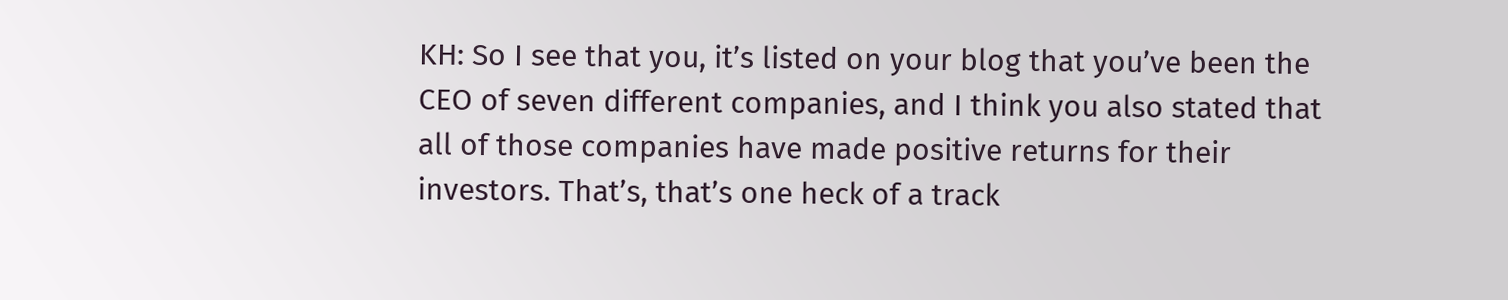KH: So I see that you, it’s listed on your blog that you’ve been the CEO of seven different companies, and I think you also stated that all of those companies have made positive returns for their investors. That’s, that’s one heck of a track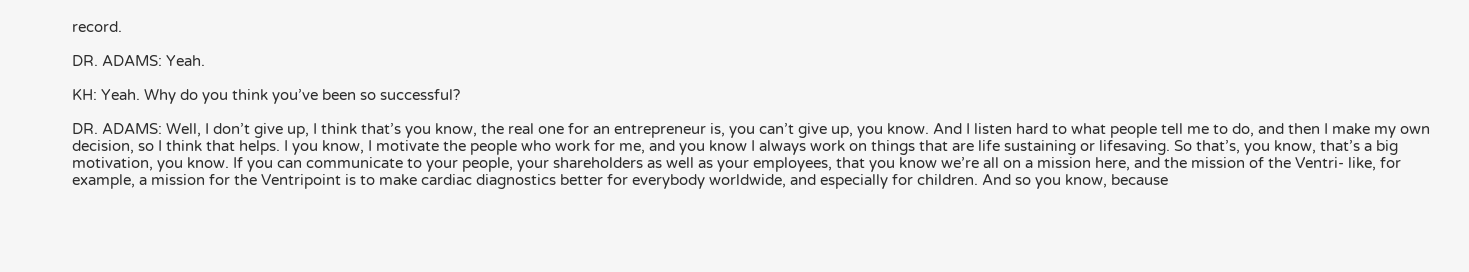record.

DR. ADAMS: Yeah.

KH: Yeah. Why do you think you’ve been so successful?

DR. ADAMS: Well, I don’t give up, I think that’s you know, the real one for an entrepreneur is, you can’t give up, you know. And I listen hard to what people tell me to do, and then I make my own decision, so I think that helps. I you know, I motivate the people who work for me, and you know I always work on things that are life sustaining or lifesaving. So that’s, you know, that’s a big motivation, you know. If you can communicate to your people, your shareholders as well as your employees, that you know we’re all on a mission here, and the mission of the Ventri- like, for example, a mission for the Ventripoint is to make cardiac diagnostics better for everybody worldwide, and especially for children. And so you know, because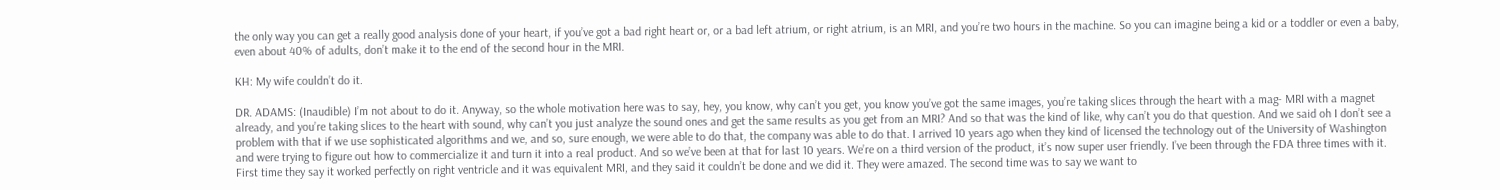the only way you can get a really good analysis done of your heart, if you’ve got a bad right heart or, or a bad left atrium, or right atrium, is an MRI, and you’re two hours in the machine. So you can imagine being a kid or a toddler or even a baby, even about 40% of adults, don’t make it to the end of the second hour in the MRI.

KH: My wife couldn’t do it.

DR. ADAMS: (Inaudible) I’m not about to do it. Anyway, so the whole motivation here was to say, hey, you know, why can’t you get, you know you’ve got the same images, you’re taking slices through the heart with a mag- MRI with a magnet already, and you’re taking slices to the heart with sound, why can’t you just analyze the sound ones and get the same results as you get from an MRI? And so that was the kind of like, why can’t you do that question. And we said oh I don’t see a problem with that if we use sophisticated algorithms and we, and so, sure enough, we were able to do that, the company was able to do that. I arrived 10 years ago when they kind of licensed the technology out of the University of Washington and were trying to figure out how to commercialize it and turn it into a real product. And so we’ve been at that for last 10 years. We’re on a third version of the product, it’s now super user friendly. I’ve been through the FDA three times with it. First time they say it worked perfectly on right ventricle and it was equivalent MRI, and they said it couldn’t be done and we did it. They were amazed. The second time was to say we want to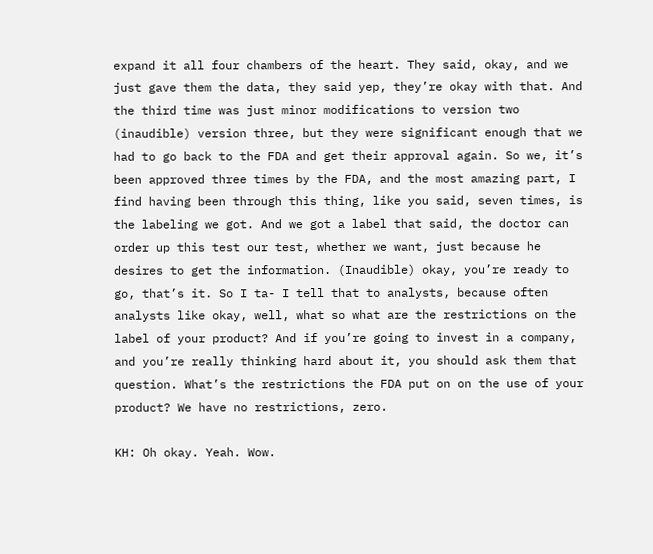expand it all four chambers of the heart. They said, okay, and we just gave them the data, they said yep, they’re okay with that. And the third time was just minor modifications to version two (inaudible) version three, but they were significant enough that we had to go back to the FDA and get their approval again. So we, it’s been approved three times by the FDA, and the most amazing part, I find having been through this thing, like you said, seven times, is the labeling we got. And we got a label that said, the doctor can order up this test our test, whether we want, just because he desires to get the information. (Inaudible) okay, you’re ready to go, that’s it. So I ta- I tell that to analysts, because often analysts like okay, well, what so what are the restrictions on the label of your product? And if you’re going to invest in a company, and you’re really thinking hard about it, you should ask them that question. What’s the restrictions the FDA put on on the use of your product? We have no restrictions, zero.

KH: Oh okay. Yeah. Wow.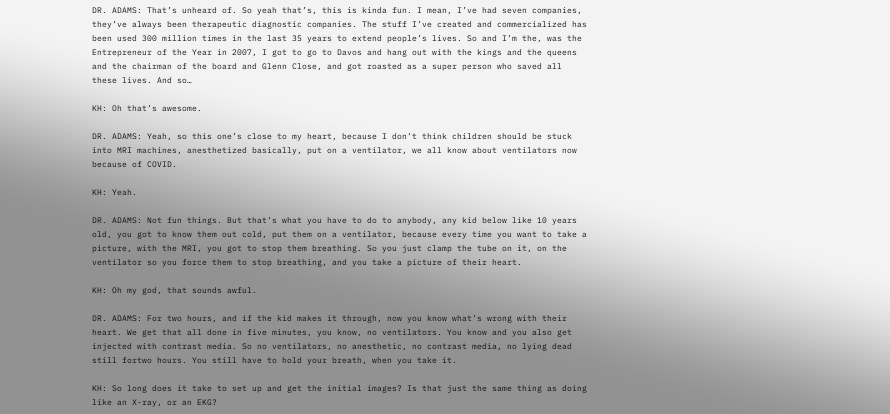DR. ADAMS: That’s unheard of. So yeah that’s, this is kinda fun. I mean, I’ve had seven companies, they’ve always been therapeutic diagnostic companies. The stuff I’ve created and commercialized has been used 300 million times in the last 35 years to extend people’s lives. So and I’m the, was the Entrepreneur of the Year in 2007, I got to go to Davos and hang out with the kings and the queens and the chairman of the board and Glenn Close, and got roasted as a super person who saved all these lives. And so…

KH: Oh that’s awesome.

DR. ADAMS: Yeah, so this one’s close to my heart, because I don’t think children should be stuck into MRI machines, anesthetized basically, put on a ventilator, we all know about ventilators now because of COVID.

KH: Yeah.

DR. ADAMS: Not fun things. But that’s what you have to do to anybody, any kid below like 10 years old, you got to know them out cold, put them on a ventilator, because every time you want to take a picture, with the MRI, you got to stop them breathing. So you just clamp the tube on it, on the ventilator so you force them to stop breathing, and you take a picture of their heart.

KH: Oh my god, that sounds awful.

DR. ADAMS: For two hours, and if the kid makes it through, now you know what’s wrong with their heart. We get that all done in five minutes, you know, no ventilators. You know and you also get injected with contrast media. So no ventilators, no anesthetic, no contrast media, no lying dead still fortwo hours. You still have to hold your breath, when you take it.

KH: So long does it take to set up and get the initial images? Is that just the same thing as doing like an X-ray, or an EKG?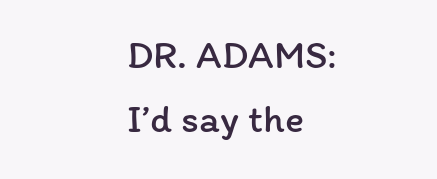DR. ADAMS: I’d say the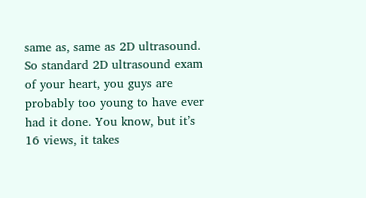same as, same as 2D ultrasound. So standard 2D ultrasound exam of your heart, you guys are probably too young to have ever had it done. You know, but it’s 16 views, it takes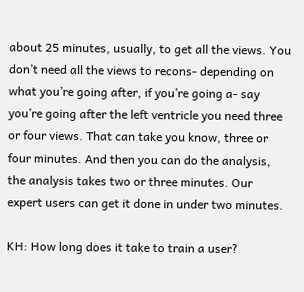about 25 minutes, usually, to get all the views. You don’t need all the views to recons- depending on what you’re going after, if you’re going a- say you’re going after the left ventricle you need three or four views. That can take you know, three or four minutes. And then you can do the analysis, the analysis takes two or three minutes. Our expert users can get it done in under two minutes.

KH: How long does it take to train a user?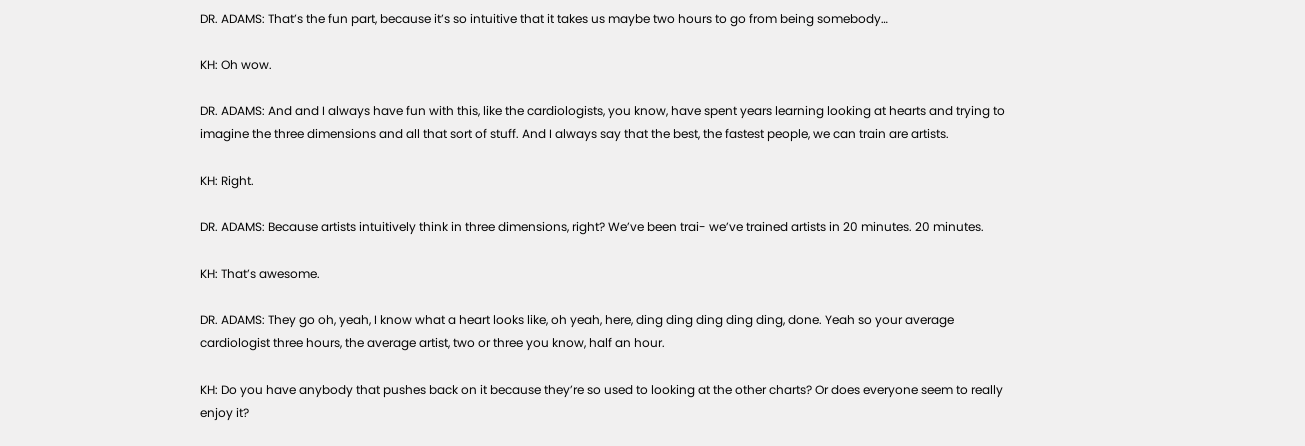DR. ADAMS: That’s the fun part, because it’s so intuitive that it takes us maybe two hours to go from being somebody…

KH: Oh wow.

DR. ADAMS: And and I always have fun with this, like the cardiologists, you know, have spent years learning looking at hearts and trying to imagine the three dimensions and all that sort of stuff. And I always say that the best, the fastest people, we can train are artists.

KH: Right.

DR. ADAMS: Because artists intuitively think in three dimensions, right? We’ve been trai- we’ve trained artists in 20 minutes. 20 minutes.

KH: That’s awesome.

DR. ADAMS: They go oh, yeah, I know what a heart looks like, oh yeah, here, ding ding ding ding ding, done. Yeah so your average cardiologist three hours, the average artist, two or three you know, half an hour.

KH: Do you have anybody that pushes back on it because they’re so used to looking at the other charts? Or does everyone seem to really enjoy it?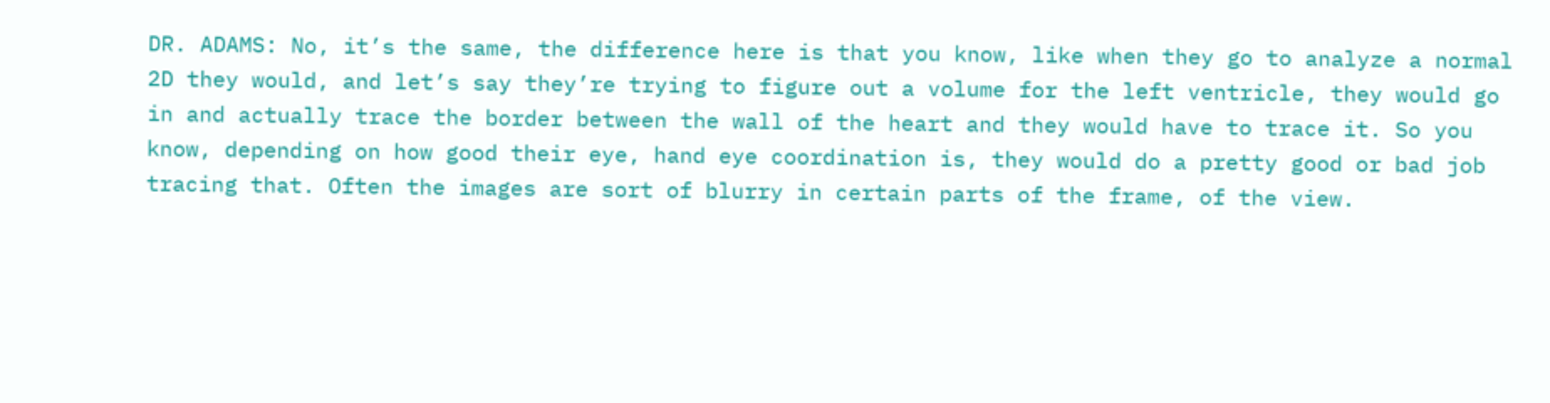DR. ADAMS: No, it’s the same, the difference here is that you know, like when they go to analyze a normal 2D they would, and let’s say they’re trying to figure out a volume for the left ventricle, they would go in and actually trace the border between the wall of the heart and they would have to trace it. So you know, depending on how good their eye, hand eye coordination is, they would do a pretty good or bad job tracing that. Often the images are sort of blurry in certain parts of the frame, of the view.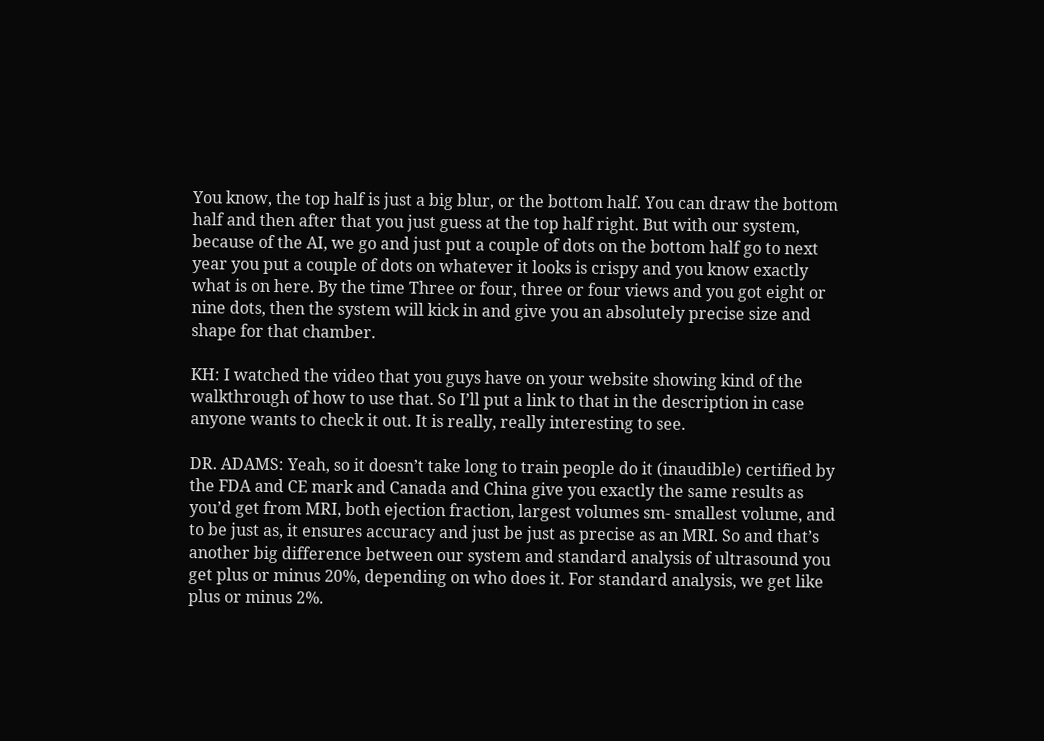You know, the top half is just a big blur, or the bottom half. You can draw the bottom half and then after that you just guess at the top half right. But with our system, because of the AI, we go and just put a couple of dots on the bottom half go to next year you put a couple of dots on whatever it looks is crispy and you know exactly what is on here. By the time Three or four, three or four views and you got eight or nine dots, then the system will kick in and give you an absolutely precise size and shape for that chamber.

KH: I watched the video that you guys have on your website showing kind of the walkthrough of how to use that. So I’ll put a link to that in the description in case anyone wants to check it out. It is really, really interesting to see.

DR. ADAMS: Yeah, so it doesn’t take long to train people do it (inaudible) certified by the FDA and CE mark and Canada and China give you exactly the same results as you’d get from MRI, both ejection fraction, largest volumes sm- smallest volume, and to be just as, it ensures accuracy and just be just as precise as an MRI. So and that’s another big difference between our system and standard analysis of ultrasound you get plus or minus 20%, depending on who does it. For standard analysis, we get like plus or minus 2%.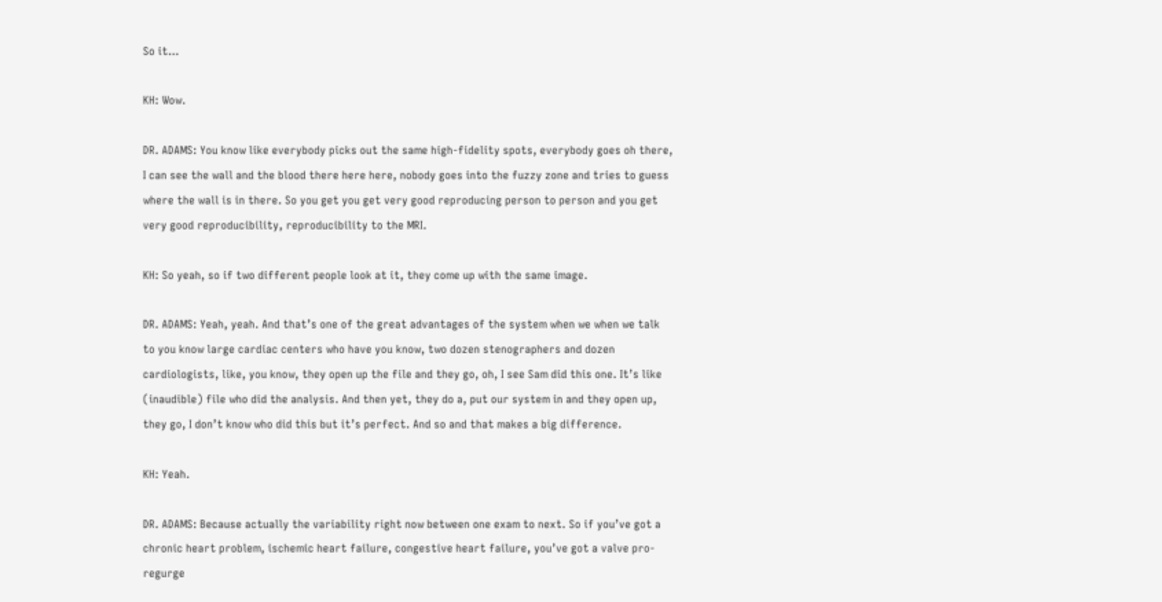So it…

KH: Wow.

DR. ADAMS: You know like everybody picks out the same high-fidelity spots, everybody goes oh there, I can see the wall and the blood there here here, nobody goes into the fuzzy zone and tries to guess where the wall is in there. So you get you get very good reproducing person to person and you get very good reproducibility, reproducibility to the MRI.

KH: So yeah, so if two different people look at it, they come up with the same image.

DR. ADAMS: Yeah, yeah. And that’s one of the great advantages of the system when we when we talk to you know large cardiac centers who have you know, two dozen stenographers and dozen cardiologists, like, you know, they open up the file and they go, oh, I see Sam did this one. It’s like (inaudible) file who did the analysis. And then yet, they do a, put our system in and they open up, they go, I don’t know who did this but it’s perfect. And so and that makes a big difference.

KH: Yeah.

DR. ADAMS: Because actually the variability right now between one exam to next. So if you’ve got a chronic heart problem, ischemic heart failure, congestive heart failure, you’ve got a valve pro- regurge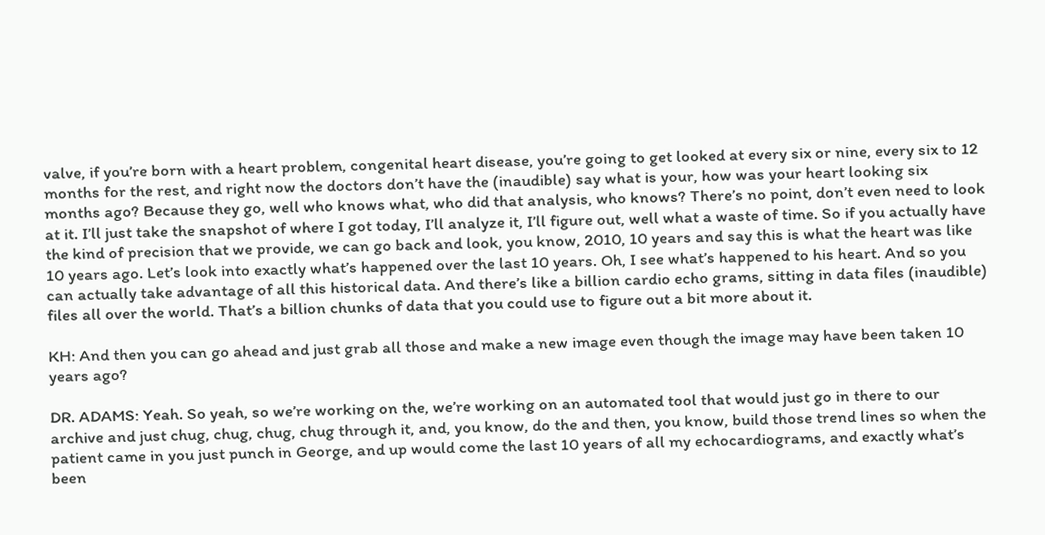valve, if you’re born with a heart problem, congenital heart disease, you’re going to get looked at every six or nine, every six to 12 months for the rest, and right now the doctors don’t have the (inaudible) say what is your, how was your heart looking six months ago? Because they go, well who knows what, who did that analysis, who knows? There’s no point, don’t even need to look at it. I’ll just take the snapshot of where I got today, I’ll analyze it, I’ll figure out, well what a waste of time. So if you actually have the kind of precision that we provide, we can go back and look, you know, 2010, 10 years and say this is what the heart was like 10 years ago. Let’s look into exactly what’s happened over the last 10 years. Oh, I see what’s happened to his heart. And so you can actually take advantage of all this historical data. And there’s like a billion cardio echo grams, sitting in data files (inaudible) files all over the world. That’s a billion chunks of data that you could use to figure out a bit more about it.

KH: And then you can go ahead and just grab all those and make a new image even though the image may have been taken 10 years ago?

DR. ADAMS: Yeah. So yeah, so we’re working on the, we’re working on an automated tool that would just go in there to our archive and just chug, chug, chug, chug through it, and, you know, do the and then, you know, build those trend lines so when the patient came in you just punch in George, and up would come the last 10 years of all my echocardiograms, and exactly what’s been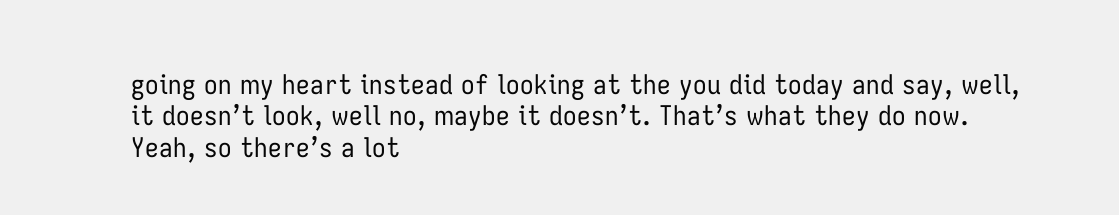going on my heart instead of looking at the you did today and say, well, it doesn’t look, well no, maybe it doesn’t. That’s what they do now. Yeah, so there’s a lot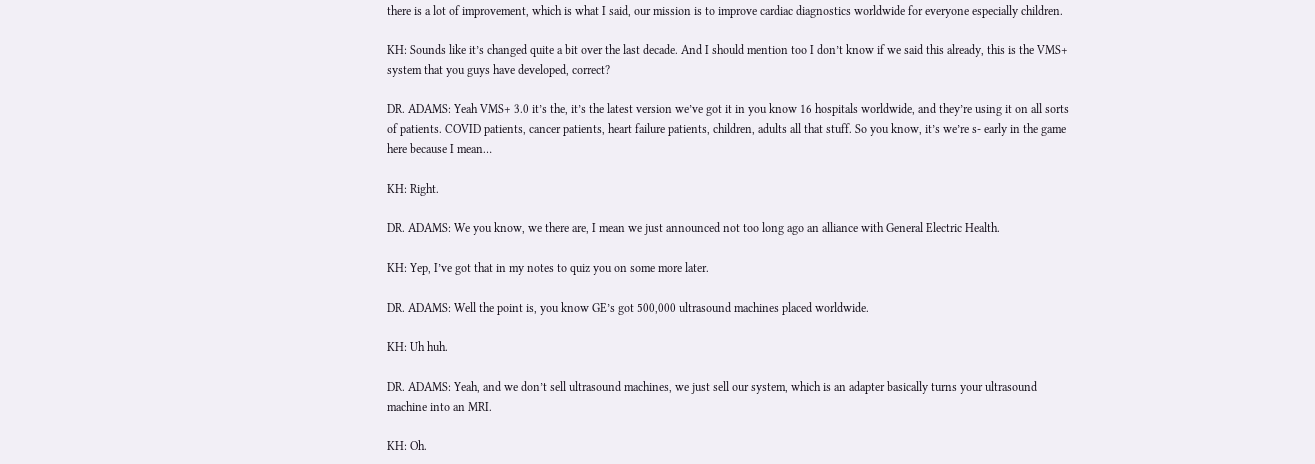there is a lot of improvement, which is what I said, our mission is to improve cardiac diagnostics worldwide for everyone especially children.

KH: Sounds like it’s changed quite a bit over the last decade. And I should mention too I don’t know if we said this already, this is the VMS+ system that you guys have developed, correct?

DR. ADAMS: Yeah VMS+ 3.0 it’s the, it’s the latest version we’ve got it in you know 16 hospitals worldwide, and they’re using it on all sorts of patients. COVID patients, cancer patients, heart failure patients, children, adults all that stuff. So you know, it’s we’re s- early in the game here because I mean…

KH: Right.

DR. ADAMS: We you know, we there are, I mean we just announced not too long ago an alliance with General Electric Health.

KH: Yep, I’ve got that in my notes to quiz you on some more later.

DR. ADAMS: Well the point is, you know GE’s got 500,000 ultrasound machines placed worldwide.

KH: Uh huh.

DR. ADAMS: Yeah, and we don’t sell ultrasound machines, we just sell our system, which is an adapter basically turns your ultrasound machine into an MRI.

KH: Oh.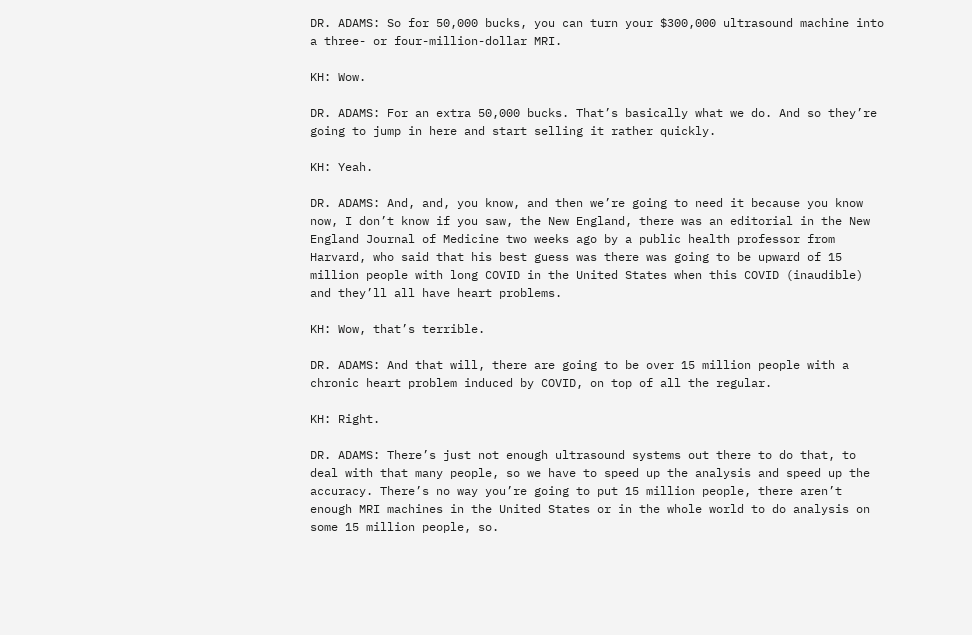DR. ADAMS: So for 50,000 bucks, you can turn your $300,000 ultrasound machine into a three- or four-million-dollar MRI.

KH: Wow.

DR. ADAMS: For an extra 50,000 bucks. That’s basically what we do. And so they’re going to jump in here and start selling it rather quickly.

KH: Yeah.

DR. ADAMS: And, and, you know, and then we’re going to need it because you know now, I don’t know if you saw, the New England, there was an editorial in the New England Journal of Medicine two weeks ago by a public health professor from Harvard, who said that his best guess was there was going to be upward of 15 million people with long COVID in the United States when this COVID (inaudible) and they’ll all have heart problems.

KH: Wow, that’s terrible.

DR. ADAMS: And that will, there are going to be over 15 million people with a chronic heart problem induced by COVID, on top of all the regular.

KH: Right.

DR. ADAMS: There’s just not enough ultrasound systems out there to do that, to deal with that many people, so we have to speed up the analysis and speed up the accuracy. There’s no way you’re going to put 15 million people, there aren’t enough MRI machines in the United States or in the whole world to do analysis on some 15 million people, so.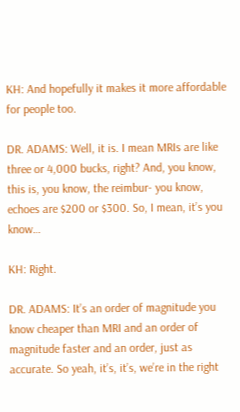KH: And hopefully it makes it more affordable for people too.

DR. ADAMS: Well, it is. I mean MRIs are like three or 4,000 bucks, right? And, you know, this is, you know, the reimbur- you know, echoes are $200 or $300. So, I mean, it’s you know…

KH: Right.

DR. ADAMS: It’s an order of magnitude you know cheaper than MRI and an order of magnitude faster and an order, just as accurate. So yeah, it’s, it’s, we’re in the right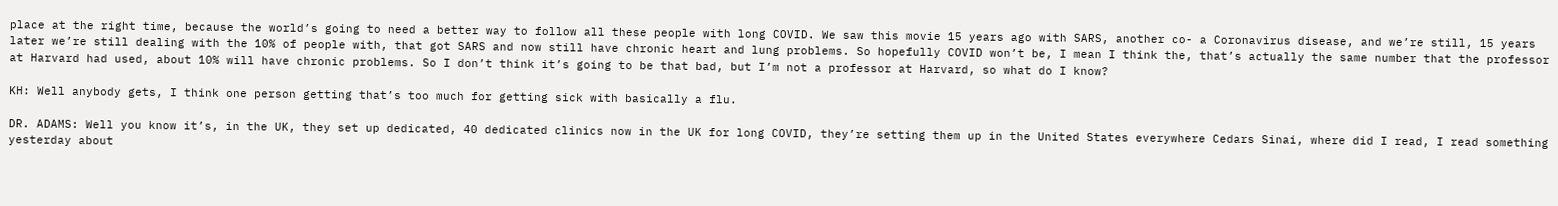place at the right time, because the world’s going to need a better way to follow all these people with long COVID. We saw this movie 15 years ago with SARS, another co- a Coronavirus disease, and we’re still, 15 years later we’re still dealing with the 10% of people with, that got SARS and now still have chronic heart and lung problems. So hopefully COVID won’t be, I mean I think the, that’s actually the same number that the professor at Harvard had used, about 10% will have chronic problems. So I don’t think it’s going to be that bad, but I’m not a professor at Harvard, so what do I know?

KH: Well anybody gets, I think one person getting that’s too much for getting sick with basically a flu.

DR. ADAMS: Well you know it’s, in the UK, they set up dedicated, 40 dedicated clinics now in the UK for long COVID, they’re setting them up in the United States everywhere Cedars Sinai, where did I read, I read something yesterday about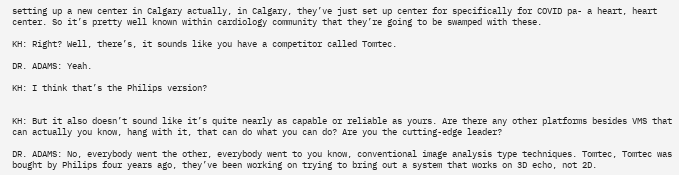setting up a new center in Calgary actually, in Calgary, they’ve just set up center for specifically for COVID pa- a heart, heart center. So it’s pretty well known within cardiology community that they’re going to be swamped with these.

KH: Right? Well, there’s, it sounds like you have a competitor called Tomtec.

DR. ADAMS: Yeah.

KH: I think that’s the Philips version?


KH: But it also doesn’t sound like it’s quite nearly as capable or reliable as yours. Are there any other platforms besides VMS that can actually you know, hang with it, that can do what you can do? Are you the cutting-edge leader?

DR. ADAMS: No, everybody went the other, everybody went to you know, conventional image analysis type techniques. Tomtec, Tomtec was bought by Philips four years ago, they’ve been working on trying to bring out a system that works on 3D echo, not 2D.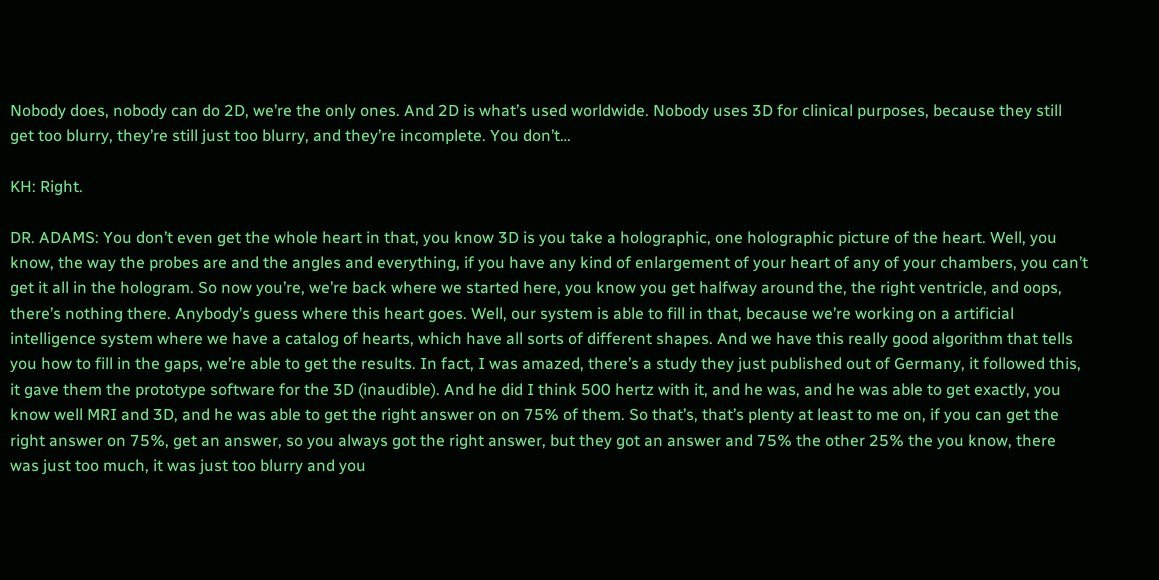Nobody does, nobody can do 2D, we’re the only ones. And 2D is what’s used worldwide. Nobody uses 3D for clinical purposes, because they still get too blurry, they’re still just too blurry, and they’re incomplete. You don’t…

KH: Right.

DR. ADAMS: You don’t even get the whole heart in that, you know 3D is you take a holographic, one holographic picture of the heart. Well, you know, the way the probes are and the angles and everything, if you have any kind of enlargement of your heart of any of your chambers, you can’t get it all in the hologram. So now you’re, we’re back where we started here, you know you get halfway around the, the right ventricle, and oops, there’s nothing there. Anybody’s guess where this heart goes. Well, our system is able to fill in that, because we’re working on a artificial intelligence system where we have a catalog of hearts, which have all sorts of different shapes. And we have this really good algorithm that tells you how to fill in the gaps, we’re able to get the results. In fact, I was amazed, there’s a study they just published out of Germany, it followed this, it gave them the prototype software for the 3D (inaudible). And he did I think 500 hertz with it, and he was, and he was able to get exactly, you know well MRI and 3D, and he was able to get the right answer on on 75% of them. So that’s, that’s plenty at least to me on, if you can get the right answer on 75%, get an answer, so you always got the right answer, but they got an answer and 75% the other 25% the you know, there was just too much, it was just too blurry and you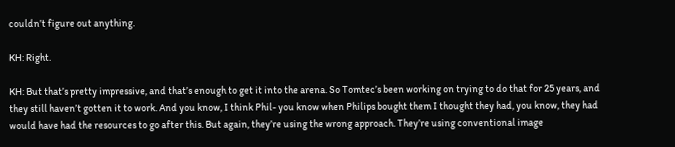couldn’t figure out anything.

KH: Right.

KH: But that’s pretty impressive, and that’s enough to get it into the arena. So Tomtec’s been working on trying to do that for 25 years, and they still haven’t gotten it to work. And you know, I think Phil- you know when Philips bought them I thought they had, you know, they had would have had the resources to go after this. But again, they’re using the wrong approach. They’re using conventional image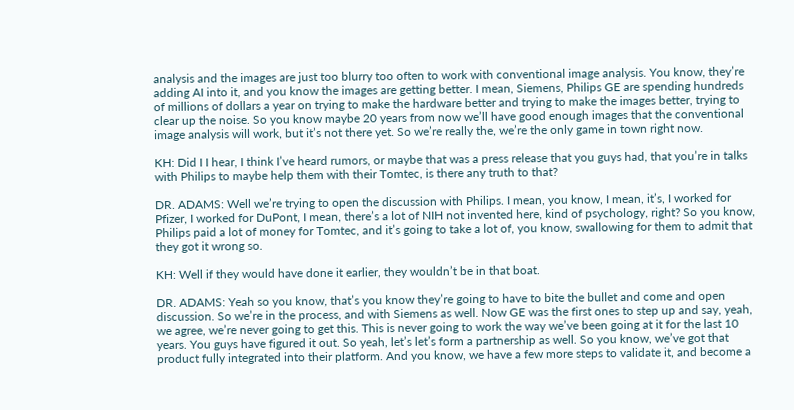analysis and the images are just too blurry too often to work with conventional image analysis. You know, they’re adding AI into it, and you know the images are getting better. I mean, Siemens, Philips GE are spending hundreds of millions of dollars a year on trying to make the hardware better and trying to make the images better, trying to clear up the noise. So you know maybe 20 years from now we’ll have good enough images that the conventional image analysis will work, but it’s not there yet. So we’re really the, we’re the only game in town right now.

KH: Did I I hear, I think I’ve heard rumors, or maybe that was a press release that you guys had, that you’re in talks with Philips to maybe help them with their Tomtec, is there any truth to that?

DR. ADAMS: Well we’re trying to open the discussion with Philips. I mean, you know, I mean, it’s, I worked for Pfizer, I worked for DuPont, I mean, there’s a lot of NIH not invented here, kind of psychology, right? So you know, Philips paid a lot of money for Tomtec, and it’s going to take a lot of, you know, swallowing for them to admit that they got it wrong so.

KH: Well if they would have done it earlier, they wouldn’t be in that boat.

DR. ADAMS: Yeah so you know, that’s you know they’re going to have to bite the bullet and come and open discussion. So we’re in the process, and with Siemens as well. Now GE was the first ones to step up and say, yeah, we agree, we’re never going to get this. This is never going to work the way we’ve been going at it for the last 10 years. You guys have figured it out. So yeah, let’s let’s form a partnership as well. So you know, we’ve got that product fully integrated into their platform. And you know, we have a few more steps to validate it, and become a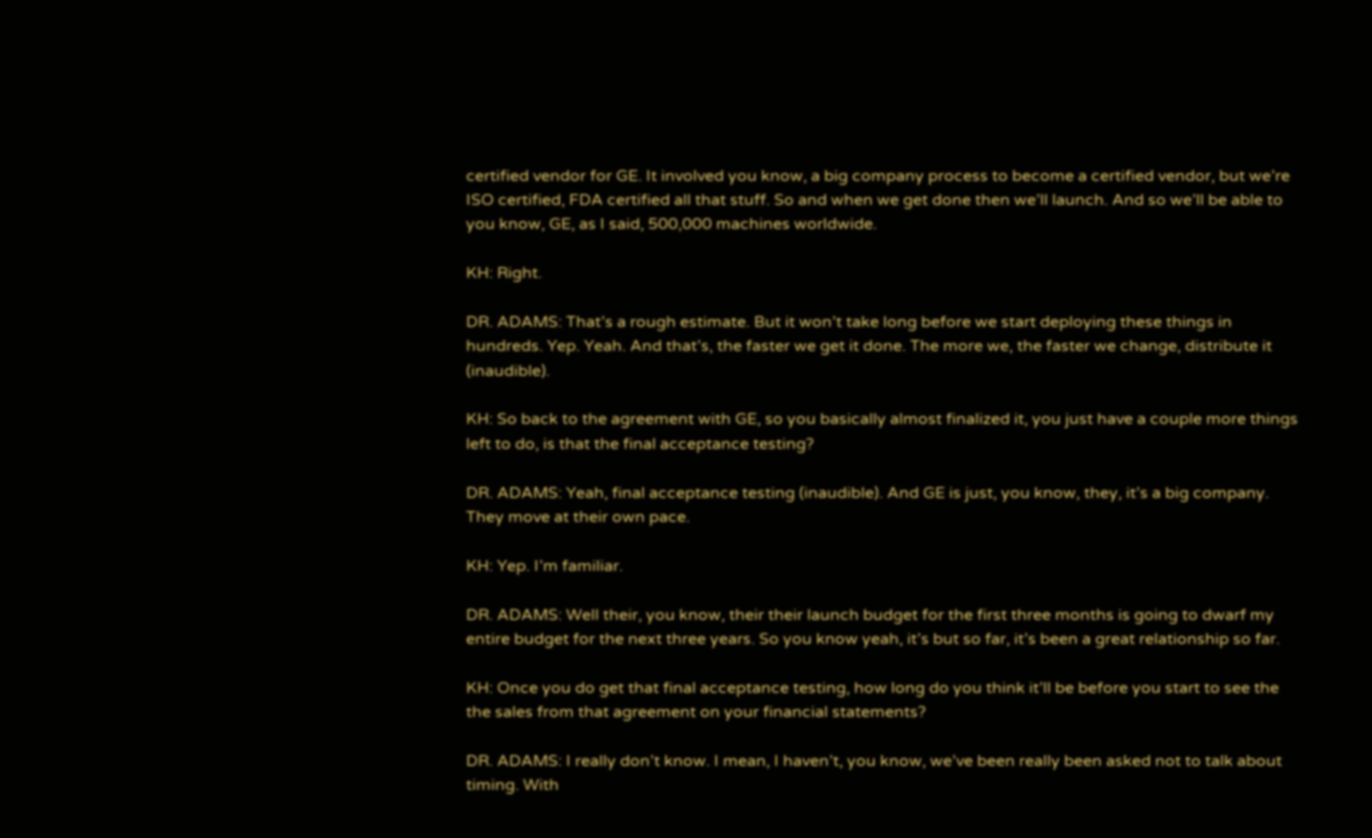certified vendor for GE. It involved you know, a big company process to become a certified vendor, but we’re ISO certified, FDA certified all that stuff. So and when we get done then we’ll launch. And so we’ll be able to you know, GE, as I said, 500,000 machines worldwide.

KH: Right.

DR. ADAMS: That’s a rough estimate. But it won’t take long before we start deploying these things in hundreds. Yep. Yeah. And that’s, the faster we get it done. The more we, the faster we change, distribute it (inaudible).

KH: So back to the agreement with GE, so you basically almost finalized it, you just have a couple more things left to do, is that the final acceptance testing?

DR. ADAMS: Yeah, final acceptance testing (inaudible). And GE is just, you know, they, it’s a big company. They move at their own pace.

KH: Yep. I’m familiar.

DR. ADAMS: Well their, you know, their their launch budget for the first three months is going to dwarf my entire budget for the next three years. So you know yeah, it’s but so far, it’s been a great relationship so far.

KH: Once you do get that final acceptance testing, how long do you think it’ll be before you start to see the the sales from that agreement on your financial statements?

DR. ADAMS: I really don’t know. I mean, I haven’t, you know, we’ve been really been asked not to talk about timing. With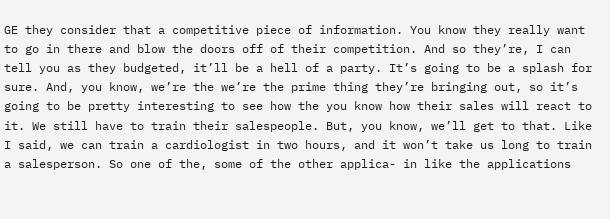GE they consider that a competitive piece of information. You know they really want to go in there and blow the doors off of their competition. And so they’re, I can tell you as they budgeted, it’ll be a hell of a party. It’s going to be a splash for sure. And, you know, we’re the we’re the prime thing they’re bringing out, so it’s going to be pretty interesting to see how the you know how their sales will react to it. We still have to train their salespeople. But, you know, we’ll get to that. Like I said, we can train a cardiologist in two hours, and it won’t take us long to train a salesperson. So one of the, some of the other applica- in like the applications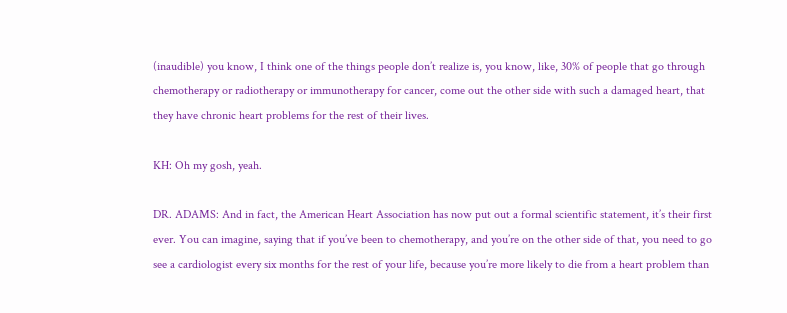(inaudible) you know, I think one of the things people don’t realize is, you know, like, 30% of people that go through chemotherapy or radiotherapy or immunotherapy for cancer, come out the other side with such a damaged heart, that they have chronic heart problems for the rest of their lives.

KH: Oh my gosh, yeah.

DR. ADAMS: And in fact, the American Heart Association has now put out a formal scientific statement, it’s their first ever. You can imagine, saying that if you’ve been to chemotherapy, and you’re on the other side of that, you need to go see a cardiologist every six months for the rest of your life, because you’re more likely to die from a heart problem than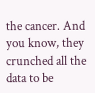the cancer. And you know, they crunched all the data to be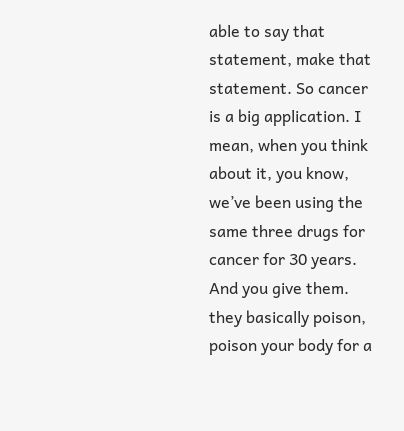able to say that statement, make that statement. So cancer is a big application. I mean, when you think about it, you know, we’ve been using the same three drugs for cancer for 30 years. And you give them. they basically poison, poison your body for a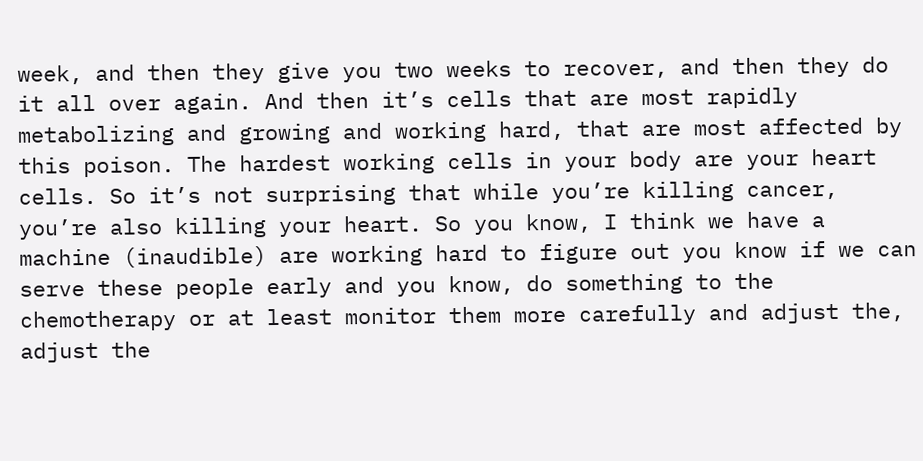week, and then they give you two weeks to recover, and then they do it all over again. And then it’s cells that are most rapidly metabolizing and growing and working hard, that are most affected by this poison. The hardest working cells in your body are your heart cells. So it’s not surprising that while you’re killing cancer, you’re also killing your heart. So you know, I think we have a machine (inaudible) are working hard to figure out you know if we can serve these people early and you know, do something to the chemotherapy or at least monitor them more carefully and adjust the, adjust the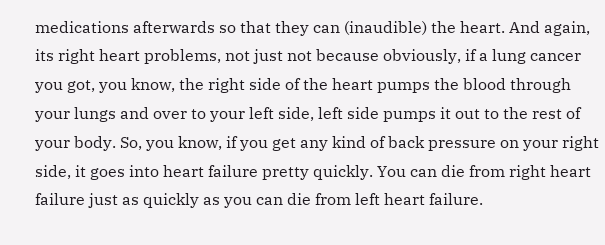medications afterwards so that they can (inaudible) the heart. And again, its right heart problems, not just not because obviously, if a lung cancer you got, you know, the right side of the heart pumps the blood through your lungs and over to your left side, left side pumps it out to the rest of your body. So, you know, if you get any kind of back pressure on your right side, it goes into heart failure pretty quickly. You can die from right heart failure just as quickly as you can die from left heart failure.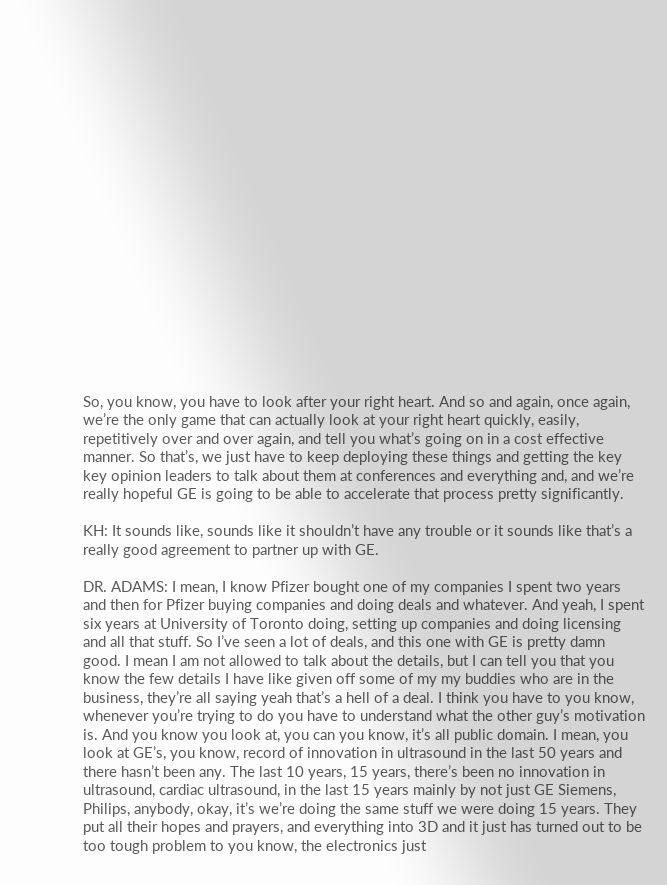So, you know, you have to look after your right heart. And so and again, once again, we’re the only game that can actually look at your right heart quickly, easily, repetitively over and over again, and tell you what’s going on in a cost effective manner. So that’s, we just have to keep deploying these things and getting the key key opinion leaders to talk about them at conferences and everything and, and we’re really hopeful GE is going to be able to accelerate that process pretty significantly.

KH: It sounds like, sounds like it shouldn’t have any trouble or it sounds like that’s a really good agreement to partner up with GE.

DR. ADAMS: I mean, I know Pfizer bought one of my companies I spent two years and then for Pfizer buying companies and doing deals and whatever. And yeah, I spent six years at University of Toronto doing, setting up companies and doing licensing and all that stuff. So I’ve seen a lot of deals, and this one with GE is pretty damn good. I mean I am not allowed to talk about the details, but I can tell you that you know the few details I have like given off some of my my buddies who are in the business, they’re all saying yeah that’s a hell of a deal. I think you have to you know, whenever you’re trying to do you have to understand what the other guy’s motivation is. And you know you look at, you can you know, it’s all public domain. I mean, you look at GE’s, you know, record of innovation in ultrasound in the last 50 years and there hasn’t been any. The last 10 years, 15 years, there’s been no innovation in ultrasound, cardiac ultrasound, in the last 15 years mainly by not just GE Siemens, Philips, anybody, okay, it’s we’re doing the same stuff we were doing 15 years. They put all their hopes and prayers, and everything into 3D and it just has turned out to be too tough problem to you know, the electronics just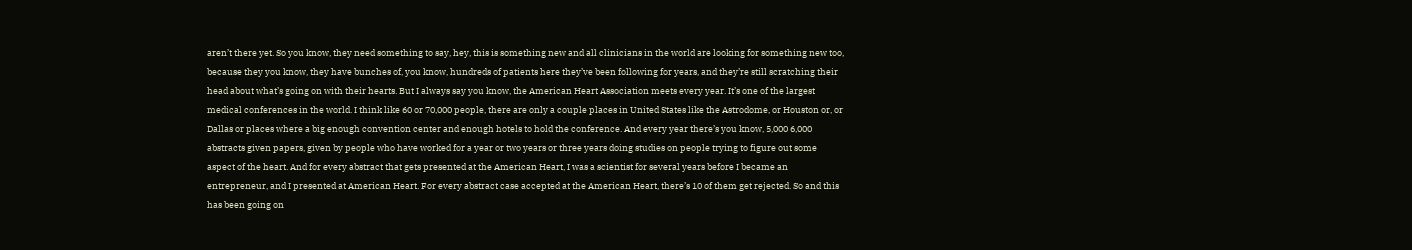aren’t there yet. So you know, they need something to say, hey, this is something new and all clinicians in the world are looking for something new too, because they you know, they have bunches of, you know, hundreds of patients here they’ve been following for years, and they’re still scratching their head about what’s going on with their hearts. But I always say you know, the American Heart Association meets every year. It’s one of the largest medical conferences in the world. I think like 60 or 70,000 people, there are only a couple places in United States like the Astrodome, or Houston or, or Dallas or places where a big enough convention center and enough hotels to hold the conference. And every year there’s you know, 5,000 6,000 abstracts given papers, given by people who have worked for a year or two years or three years doing studies on people trying to figure out some aspect of the heart. And for every abstract that gets presented at the American Heart, I was a scientist for several years before I became an entrepreneur, and I presented at American Heart. For every abstract case accepted at the American Heart, there’s 10 of them get rejected. So and this has been going on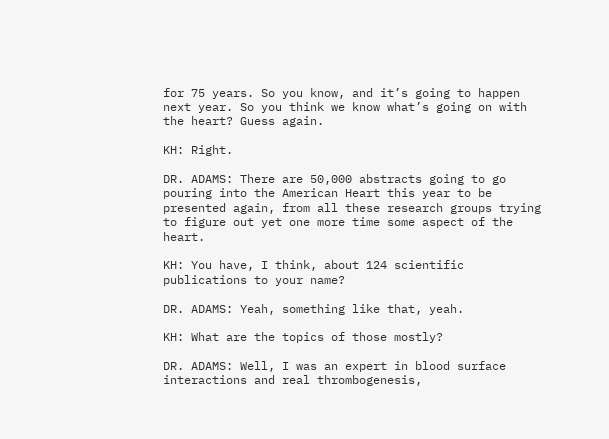for 75 years. So you know, and it’s going to happen next year. So you think we know what’s going on with the heart? Guess again.

KH: Right.

DR. ADAMS: There are 50,000 abstracts going to go pouring into the American Heart this year to be presented again, from all these research groups trying to figure out yet one more time some aspect of the heart.

KH: You have, I think, about 124 scientific publications to your name?

DR. ADAMS: Yeah, something like that, yeah.

KH: What are the topics of those mostly?

DR. ADAMS: Well, I was an expert in blood surface interactions and real thrombogenesis,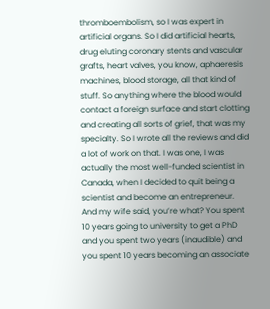thromboembolism, so I was expert in artificial organs. So I did artificial hearts, drug eluting coronary stents and vascular grafts, heart valves, you know, aphaeresis machines, blood storage, all that kind of stuff. So anything where the blood would contact a foreign surface and start clotting and creating all sorts of grief, that was my specialty. So I wrote all the reviews and did a lot of work on that. I was one, I was actually the most well-funded scientist in Canada, when I decided to quit being a scientist and become an entrepreneur. And my wife said, you’re what? You spent 10 years going to university to get a PhD and you spent two years (inaudible) and you spent 10 years becoming an associate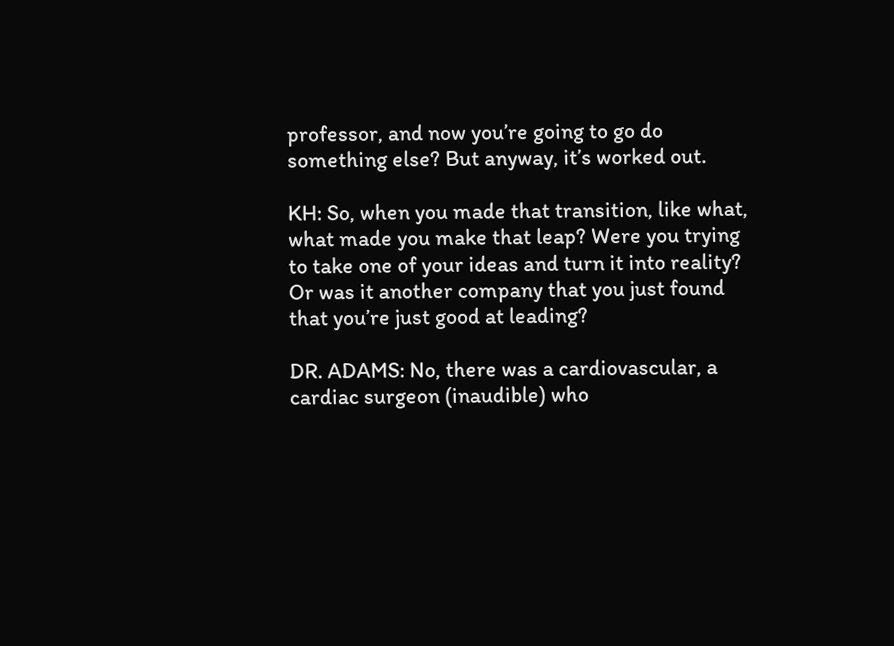professor, and now you’re going to go do something else? But anyway, it’s worked out.

KH: So, when you made that transition, like what, what made you make that leap? Were you trying to take one of your ideas and turn it into reality? Or was it another company that you just found that you’re just good at leading?

DR. ADAMS: No, there was a cardiovascular, a cardiac surgeon (inaudible) who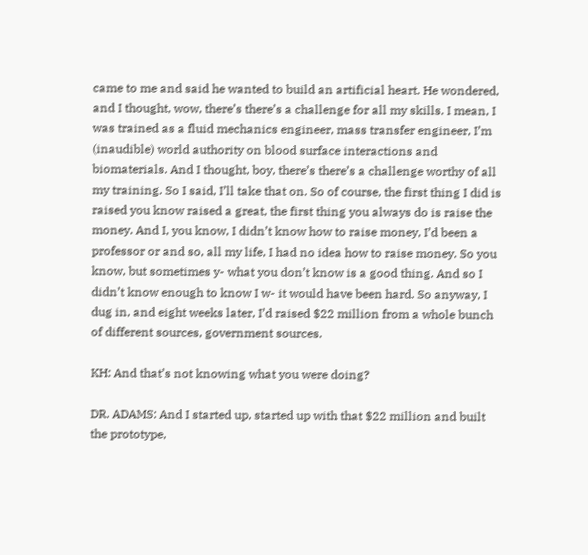came to me and said he wanted to build an artificial heart. He wondered, and I thought, wow, there’s there’s a challenge for all my skills. I mean, I was trained as a fluid mechanics engineer, mass transfer engineer, I’m (inaudible) world authority on blood surface interactions and biomaterials. And I thought, boy, there’s there’s a challenge worthy of all my training. So I said, I’ll take that on. So of course, the first thing I did is raised you know raised a great, the first thing you always do is raise the money. And I, you know, I didn’t know how to raise money, I’d been a professor or and so, all my life, I had no idea how to raise money. So you know, but sometimes y- what you don’t know is a good thing. And so I didn’t know enough to know I w- it would have been hard. So anyway, I dug in, and eight weeks later, I’d raised $22 million from a whole bunch of different sources, government sources.

KH: And that’s not knowing what you were doing?

DR. ADAMS: And I started up, started up with that $22 million and built the prototype,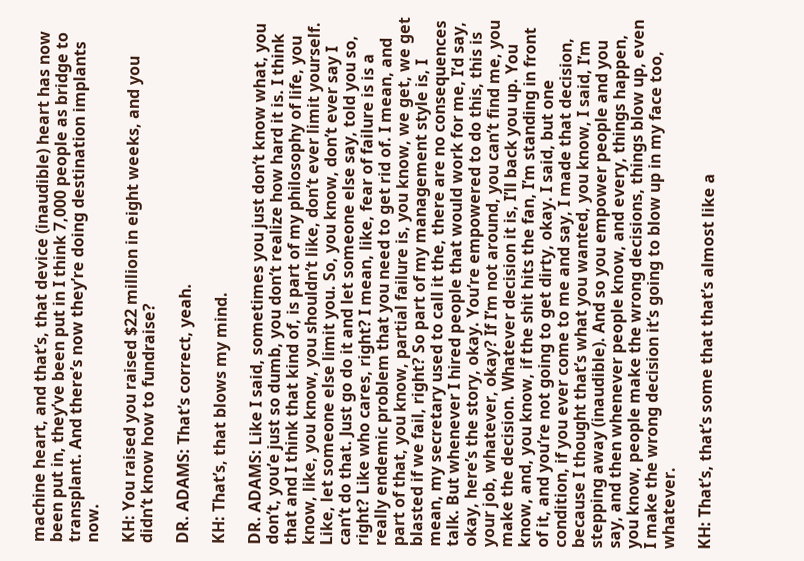machine heart, and that’s, that device (inaudible) heart has now been put in, they’ve been put in I think 7,000 people as bridge to transplant. And there’s now they’re doing destination implants now.

KH: You raised you raised $22 million in eight weeks, and you didn’t know how to fundraise?

DR. ADAMS: That’s correct, yeah.

KH: That’s, that blows my mind.

DR. ADAMS: Like I said, sometimes you just don’t know what, you don’t, you’e just so dumb, you don’t realize how hard it is. I think that and I think that kind of, is part of my philosophy of life, you know, like, you know, you shouldn’t like, don’t ever limit yourself. Like, let someone else limit you. So, you know, don’t ever say I can’t do that. Just go do it and let someone else say, told you so, right? Like who cares, right? I mean, like, fear of failure is is a really endemic problem that you need to get rid of. I mean, and part of that, you know, partial failure is, you know, we get, we get blasted if we fail, right? So part of my management style is, I mean, my secretary used to call it the, there are no consequences talk. But whenever I hired people that would work for me, I’d say, okay, here’s the story, okay. You’re empowered to do this, this is your job, whatever, okay? If I’m not around, you can’t find me, you make the decision. Whatever decision it is, I’ll back you up. You know, and, you know, if the shit hits the fan, I’m standing in front of it, and you’re not going to get dirty, okay. I said, but one condition, if you ever come to me and say, I made that decision, because I thought that’s what you wanted, you know, I said, I’m stepping away (inaudible). And so you empower people and you say, and then whenever people know, and every, things happen, you know, people make the wrong decisions, things blow up, even I make the wrong decision it’s going to blow up in my face too, whatever.

KH: That’s, that’s some that that’s almost like a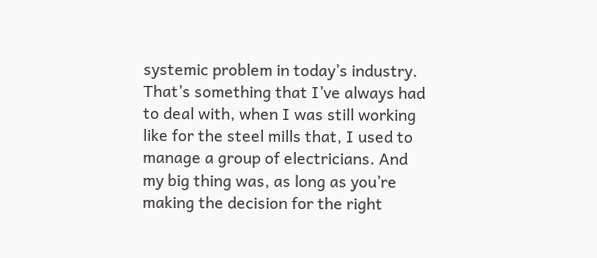systemic problem in today’s industry. That’s something that I’ve always had to deal with, when I was still working like for the steel mills that, I used to manage a group of electricians. And my big thing was, as long as you’re making the decision for the right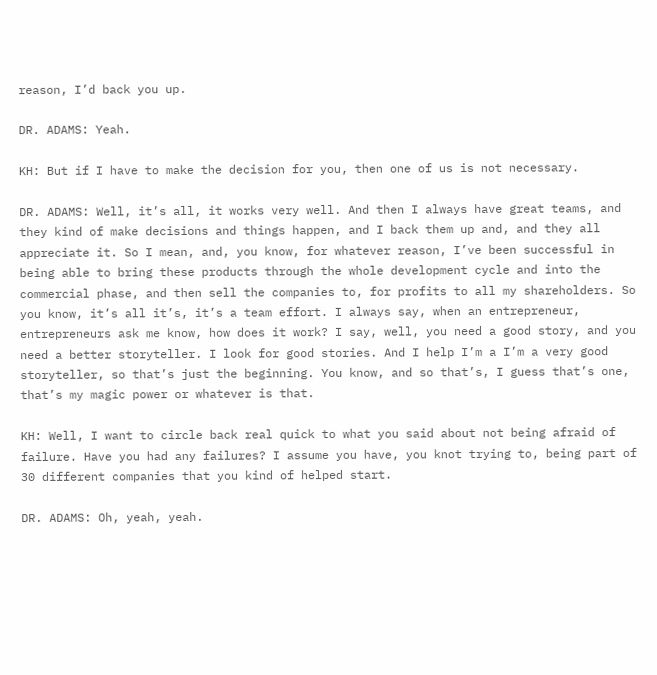reason, I’d back you up.

DR. ADAMS: Yeah.

KH: But if I have to make the decision for you, then one of us is not necessary.

DR. ADAMS: Well, it’s all, it works very well. And then I always have great teams, and they kind of make decisions and things happen, and I back them up and, and they all appreciate it. So I mean, and, you know, for whatever reason, I’ve been successful in being able to bring these products through the whole development cycle and into the commercial phase, and then sell the companies to, for profits to all my shareholders. So you know, it’s all it’s, it’s a team effort. I always say, when an entrepreneur, entrepreneurs ask me know, how does it work? I say, well, you need a good story, and you need a better storyteller. I look for good stories. And I help I’m a I’m a very good storyteller, so that’s just the beginning. You know, and so that’s, I guess that’s one, that’s my magic power or whatever is that.

KH: Well, I want to circle back real quick to what you said about not being afraid of failure. Have you had any failures? I assume you have, you knot trying to, being part of 30 different companies that you kind of helped start.

DR. ADAMS: Oh, yeah, yeah.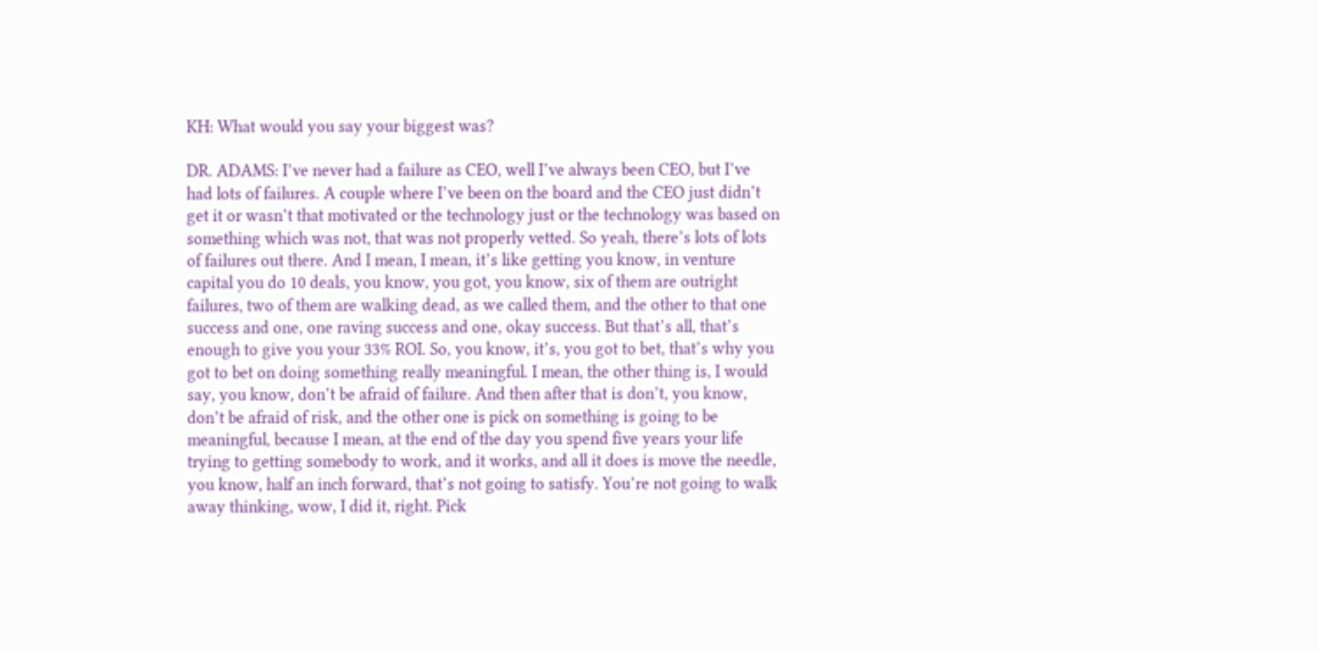KH: What would you say your biggest was?

DR. ADAMS: I’ve never had a failure as CEO, well I’ve always been CEO, but I’ve had lots of failures. A couple where I’ve been on the board and the CEO just didn’t get it or wasn’t that motivated or the technology just or the technology was based on something which was not, that was not properly vetted. So yeah, there’s lots of lots of failures out there. And I mean, I mean, it’s like getting you know, in venture capital you do 10 deals, you know, you got, you know, six of them are outright failures, two of them are walking dead, as we called them, and the other to that one success and one, one raving success and one, okay success. But that’s all, that’s enough to give you your 33% ROI. So, you know, it’s, you got to bet, that’s why you got to bet on doing something really meaningful. I mean, the other thing is, I would say, you know, don’t be afraid of failure. And then after that is don’t, you know, don’t be afraid of risk, and the other one is pick on something is going to be meaningful, because I mean, at the end of the day you spend five years your life trying to getting somebody to work, and it works, and all it does is move the needle, you know, half an inch forward, that’s not going to satisfy. You’re not going to walk away thinking, wow, I did it, right. Pick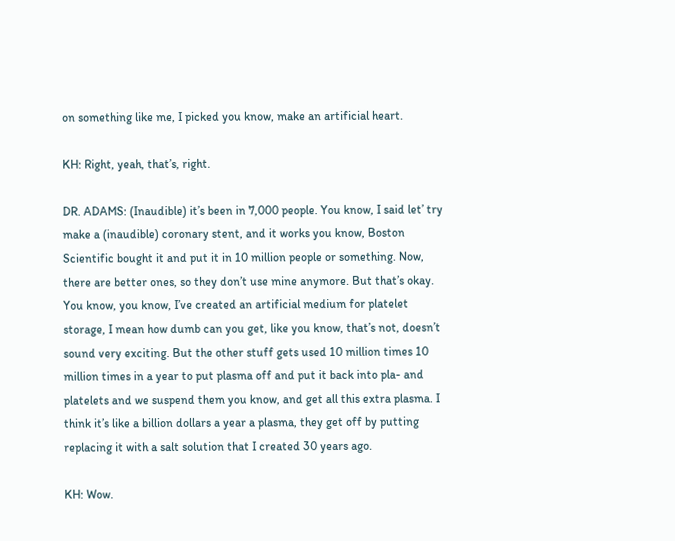on something like me, I picked you know, make an artificial heart.

KH: Right, yeah, that’s, right.

DR. ADAMS: (Inaudible) it’s been in 7,000 people. You know, I said let’ try make a (inaudible) coronary stent, and it works you know, Boston Scientific bought it and put it in 10 million people or something. Now, there are better ones, so they don’t use mine anymore. But that’s okay. You know, you know, I’ve created an artificial medium for platelet storage, I mean how dumb can you get, like you know, that’s not, doesn’t sound very exciting. But the other stuff gets used 10 million times 10 million times in a year to put plasma off and put it back into pla- and platelets and we suspend them you know, and get all this extra plasma. I think it’s like a billion dollars a year a plasma, they get off by putting replacing it with a salt solution that I created 30 years ago.

KH: Wow.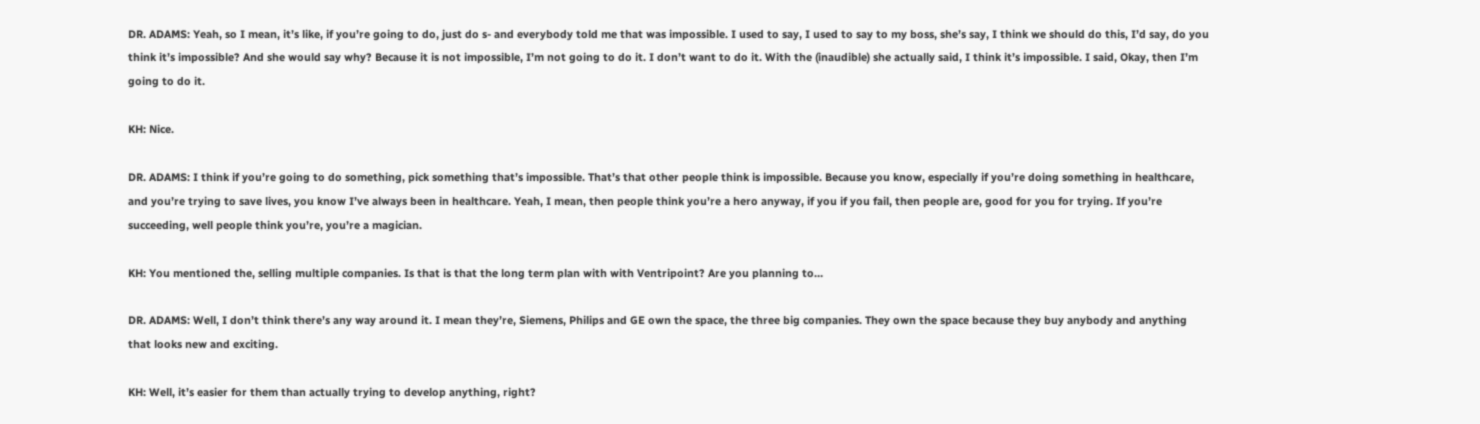DR. ADAMS: Yeah, so I mean, it’s like, if you’re going to do, just do s- and everybody told me that was impossible. I used to say, I used to say to my boss, she’s say, I think we should do this, I’d say, do you think it’s impossible? And she would say why? Because it is not impossible, I’m not going to do it. I don’t want to do it. With the (inaudible) she actually said, I think it’s impossible. I said, Okay, then I’m going to do it.

KH: Nice.

DR. ADAMS: I think if you’re going to do something, pick something that’s impossible. That’s that other people think is impossible. Because you know, especially if you’re doing something in healthcare, and you’re trying to save lives, you know I’ve always been in healthcare. Yeah, I mean, then people think you’re a hero anyway, if you if you fail, then people are, good for you for trying. If you’re succeeding, well people think you’re, you’re a magician.

KH: You mentioned the, selling multiple companies. Is that is that the long term plan with with Ventripoint? Are you planning to…

DR. ADAMS: Well, I don’t think there’s any way around it. I mean they’re, Siemens, Philips and GE own the space, the three big companies. They own the space because they buy anybody and anything that looks new and exciting.

KH: Well, it’s easier for them than actually trying to develop anything, right?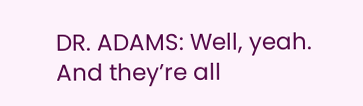DR. ADAMS: Well, yeah. And they’re all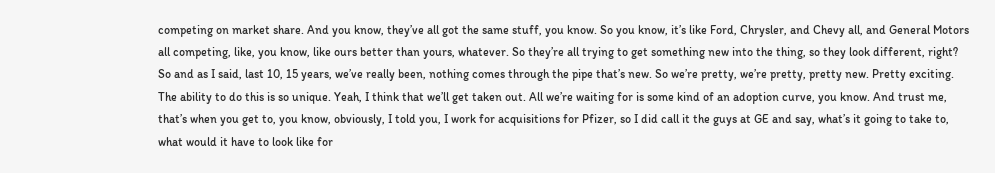competing on market share. And you know, they’ve all got the same stuff, you know. So you know, it’s like Ford, Chrysler, and Chevy all, and General Motors all competing, like, you know, like ours better than yours, whatever. So they’re all trying to get something new into the thing, so they look different, right? So and as I said, last 10, 15 years, we’ve really been, nothing comes through the pipe that’s new. So we’re pretty, we’re pretty, pretty new. Pretty exciting. The ability to do this is so unique. Yeah, I think that we’ll get taken out. All we’re waiting for is some kind of an adoption curve, you know. And trust me, that’s when you get to, you know, obviously, I told you, I work for acquisitions for Pfizer, so I did call it the guys at GE and say, what’s it going to take to, what would it have to look like for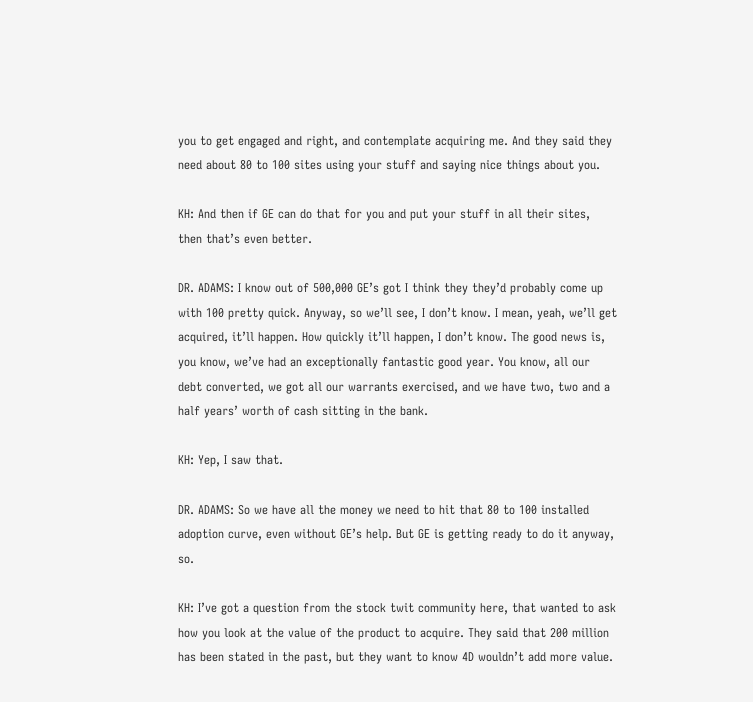you to get engaged and right, and contemplate acquiring me. And they said they need about 80 to 100 sites using your stuff and saying nice things about you.

KH: And then if GE can do that for you and put your stuff in all their sites, then that’s even better.

DR. ADAMS: I know out of 500,000 GE’s got I think they they’d probably come up with 100 pretty quick. Anyway, so we’ll see, I don’t know. I mean, yeah, we’ll get acquired, it’ll happen. How quickly it’ll happen, I don’t know. The good news is, you know, we’ve had an exceptionally fantastic good year. You know, all our debt converted, we got all our warrants exercised, and we have two, two and a half years’ worth of cash sitting in the bank.

KH: Yep, I saw that.

DR. ADAMS: So we have all the money we need to hit that 80 to 100 installed adoption curve, even without GE’s help. But GE is getting ready to do it anyway, so.

KH: I’ve got a question from the stock twit community here, that wanted to ask how you look at the value of the product to acquire. They said that 200 million has been stated in the past, but they want to know 4D wouldn’t add more value.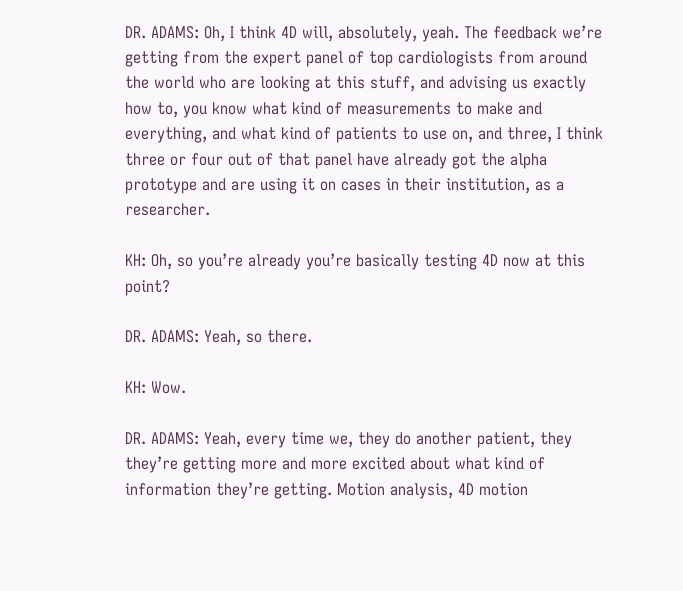DR. ADAMS: Oh, I think 4D will, absolutely, yeah. The feedback we’re getting from the expert panel of top cardiologists from around the world who are looking at this stuff, and advising us exactly how to, you know what kind of measurements to make and everything, and what kind of patients to use on, and three, I think three or four out of that panel have already got the alpha prototype and are using it on cases in their institution, as a researcher.

KH: Oh, so you’re already you’re basically testing 4D now at this point?

DR. ADAMS: Yeah, so there.

KH: Wow.

DR. ADAMS: Yeah, every time we, they do another patient, they they’re getting more and more excited about what kind of information they’re getting. Motion analysis, 4D motion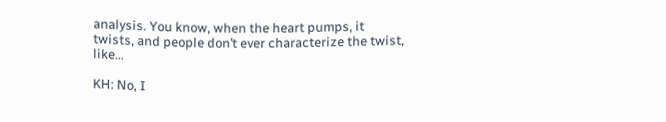analysis. You know, when the heart pumps, it twists, and people don’t ever characterize the twist, like…

KH: No, I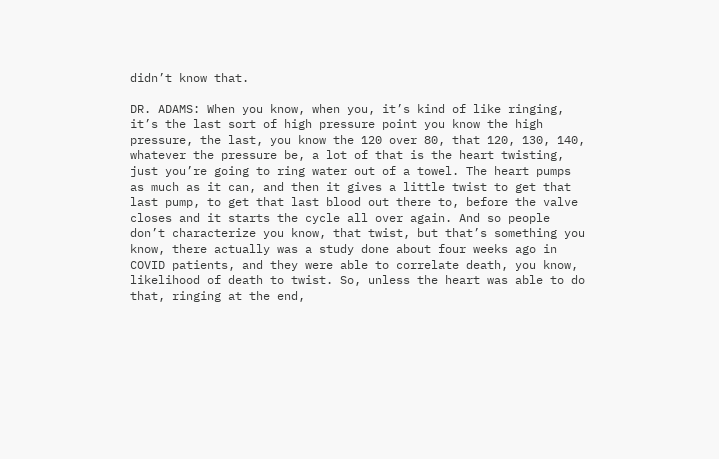didn’t know that.

DR. ADAMS: When you know, when you, it’s kind of like ringing, it’s the last sort of high pressure point you know the high pressure, the last, you know the 120 over 80, that 120, 130, 140, whatever the pressure be, a lot of that is the heart twisting, just you’re going to ring water out of a towel. The heart pumps as much as it can, and then it gives a little twist to get that last pump, to get that last blood out there to, before the valve closes and it starts the cycle all over again. And so people don’t characterize you know, that twist, but that’s something you know, there actually was a study done about four weeks ago in COVID patients, and they were able to correlate death, you know, likelihood of death to twist. So, unless the heart was able to do that, ringing at the end,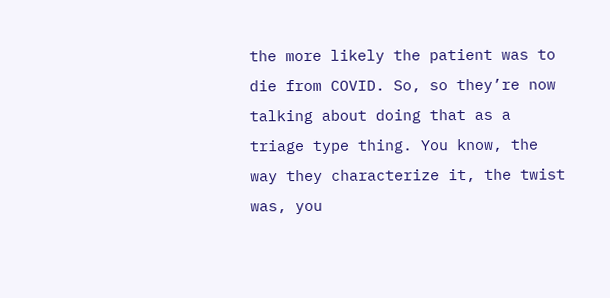the more likely the patient was to die from COVID. So, so they’re now talking about doing that as a triage type thing. You know, the way they characterize it, the twist was, you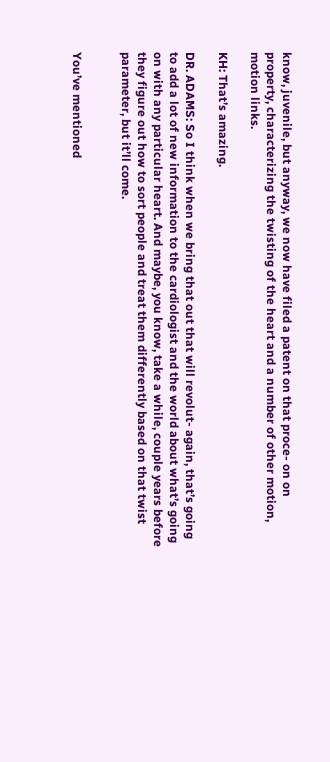know, juvenile, but anyway, we now have filed a patent on that proce- on on property, characterizing the twisting of the heart and a number of other motion, motion links.

KH: That’s amazing.

DR. ADAMS: So I think when we bring that out that will revolut- again, that’s going to add a lot of new information to the cardiologist and the world about what’s going on with any particular heart. And maybe, you know, take a while, couple years before they figure out how to sort people and treat them differently based on that twist parameter, but it’ll come.


You’ve mentioned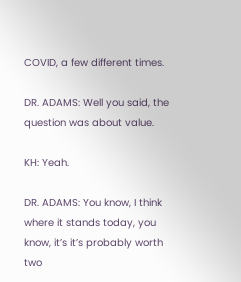COVID, a few different times.

DR. ADAMS: Well you said, the question was about value.

KH: Yeah.

DR. ADAMS: You know, I think where it stands today, you know, it’s it’s probably worth two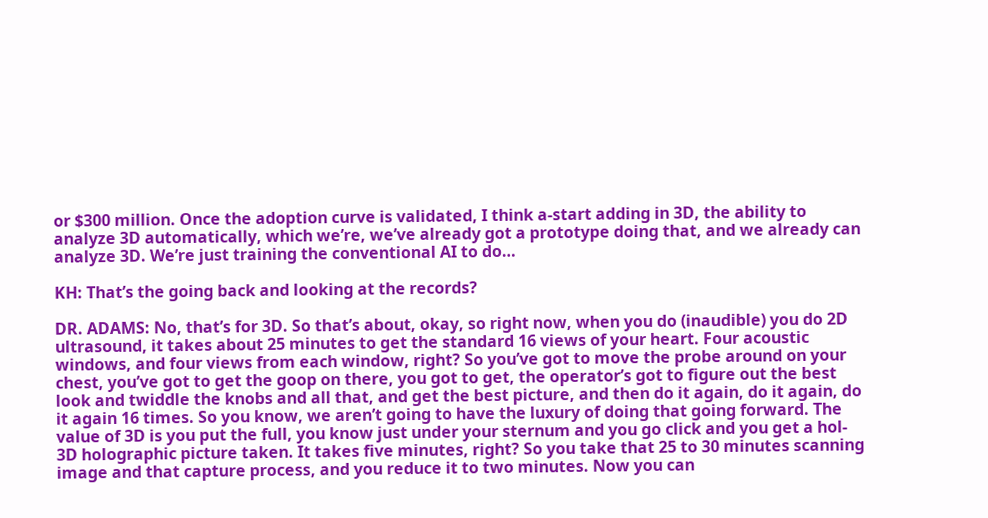or $300 million. Once the adoption curve is validated, I think a-start adding in 3D, the ability to analyze 3D automatically, which we’re, we’ve already got a prototype doing that, and we already can analyze 3D. We’re just training the conventional AI to do…

KH: That’s the going back and looking at the records?

DR. ADAMS: No, that’s for 3D. So that’s about, okay, so right now, when you do (inaudible) you do 2D ultrasound, it takes about 25 minutes to get the standard 16 views of your heart. Four acoustic windows, and four views from each window, right? So you’ve got to move the probe around on your chest, you’ve got to get the goop on there, you got to get, the operator’s got to figure out the best look and twiddle the knobs and all that, and get the best picture, and then do it again, do it again, do it again 16 times. So you know, we aren’t going to have the luxury of doing that going forward. The value of 3D is you put the full, you know just under your sternum and you go click and you get a hol- 3D holographic picture taken. It takes five minutes, right? So you take that 25 to 30 minutes scanning image and that capture process, and you reduce it to two minutes. Now you can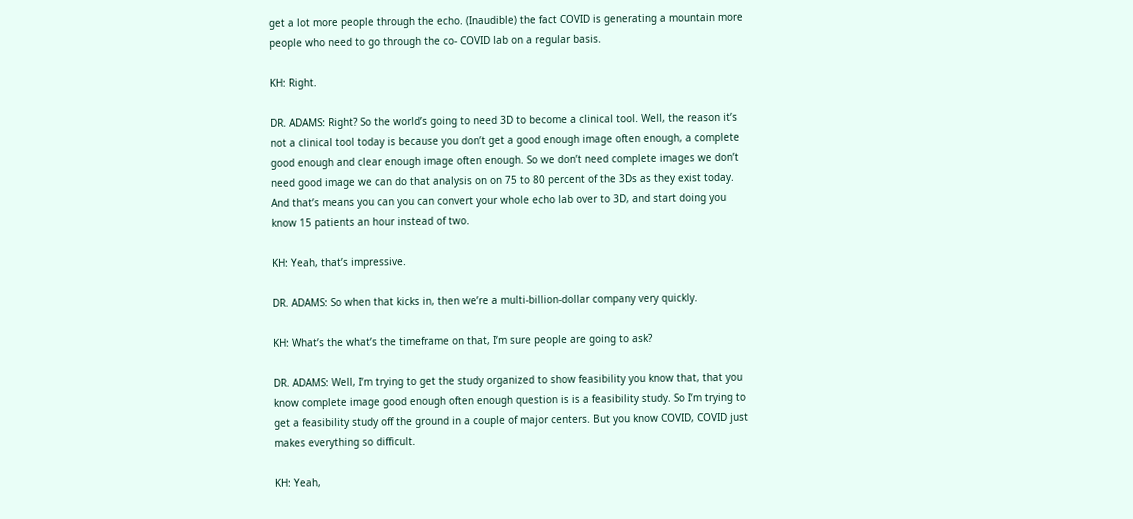get a lot more people through the echo. (Inaudible) the fact COVID is generating a mountain more people who need to go through the co- COVID lab on a regular basis.

KH: Right.

DR. ADAMS: Right? So the world’s going to need 3D to become a clinical tool. Well, the reason it’s not a clinical tool today is because you don’t get a good enough image often enough, a complete good enough and clear enough image often enough. So we don’t need complete images we don’t need good image we can do that analysis on on 75 to 80 percent of the 3Ds as they exist today. And that’s means you can you can convert your whole echo lab over to 3D, and start doing you know 15 patients an hour instead of two.

KH: Yeah, that’s impressive.

DR. ADAMS: So when that kicks in, then we’re a multi-billion-dollar company very quickly.

KH: What’s the what’s the timeframe on that, I’m sure people are going to ask?

DR. ADAMS: Well, I’m trying to get the study organized to show feasibility you know that, that you know complete image good enough often enough question is is a feasibility study. So I’m trying to get a feasibility study off the ground in a couple of major centers. But you know COVID, COVID just makes everything so difficult.

KH: Yeah,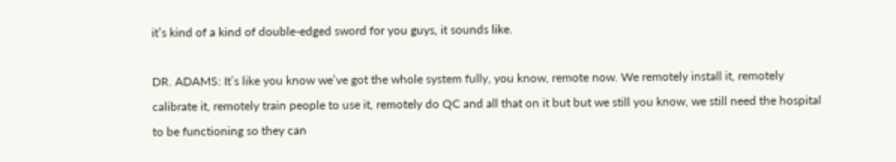it’s kind of a kind of double-edged sword for you guys, it sounds like.

DR. ADAMS: It’s like you know we’ve got the whole system fully, you know, remote now. We remotely install it, remotely calibrate it, remotely train people to use it, remotely do QC and all that on it but but we still you know, we still need the hospital to be functioning so they can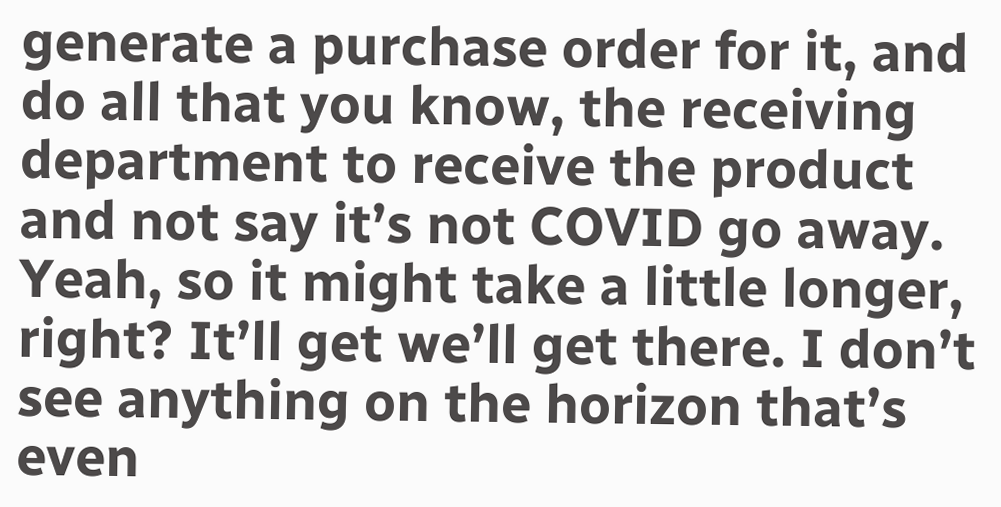generate a purchase order for it, and do all that you know, the receiving department to receive the product and not say it’s not COVID go away. Yeah, so it might take a little longer, right? It’ll get we’ll get there. I don’t see anything on the horizon that’s even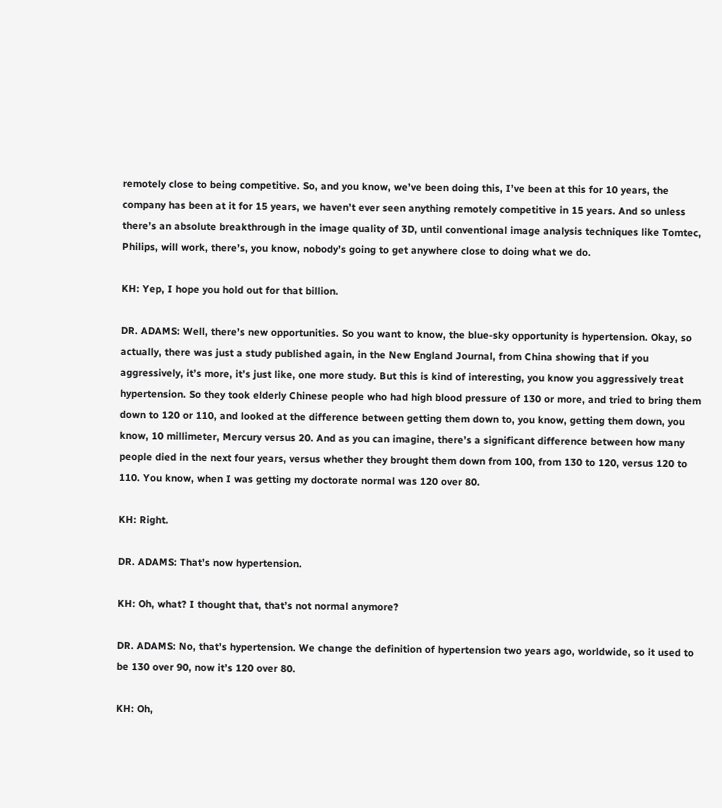remotely close to being competitive. So, and you know, we’ve been doing this, I’ve been at this for 10 years, the company has been at it for 15 years, we haven’t ever seen anything remotely competitive in 15 years. And so unless there’s an absolute breakthrough in the image quality of 3D, until conventional image analysis techniques like Tomtec, Philips, will work, there’s, you know, nobody’s going to get anywhere close to doing what we do.

KH: Yep, I hope you hold out for that billion.

DR. ADAMS: Well, there’s new opportunities. So you want to know, the blue-sky opportunity is hypertension. Okay, so actually, there was just a study published again, in the New England Journal, from China showing that if you aggressively, it’s more, it’s just like, one more study. But this is kind of interesting, you know you aggressively treat hypertension. So they took elderly Chinese people who had high blood pressure of 130 or more, and tried to bring them down to 120 or 110, and looked at the difference between getting them down to, you know, getting them down, you know, 10 millimeter, Mercury versus 20. And as you can imagine, there’s a significant difference between how many people died in the next four years, versus whether they brought them down from 100, from 130 to 120, versus 120 to 110. You know, when I was getting my doctorate normal was 120 over 80.

KH: Right.

DR. ADAMS: That’s now hypertension.

KH: Oh, what? I thought that, that’s not normal anymore?

DR. ADAMS: No, that’s hypertension. We change the definition of hypertension two years ago, worldwide, so it used to be 130 over 90, now it’s 120 over 80.

KH: Oh,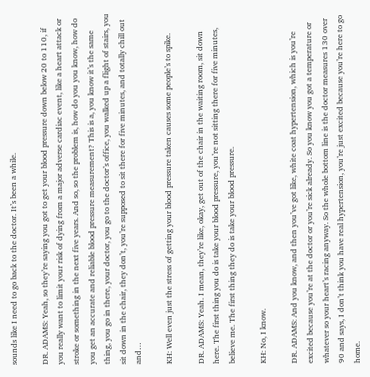sounds like I need to go back to the doctor. It’s been a while.

DR. ADAMS: Yeah, so they’re saying you got to get your blood pressure down below 20 to 110, if you really want to limit your risk of dying from a major adverse cardiac event, like a heart attack or stroke or something in the next five years. And so, so the problem is, how do you you know, how do you get an accurate and reliable blood pressure measurement? This is a, you know it’s the same thing, you go in there, your doctor, you go to the doctor’s office, you walked up a flight of stairs, you sit down in the chair, they don’t, you’re supposed to sit there for five minutes, and totally chill out and…

KH: Well even just the stress of getting your blood pressure taken causes some people’s to spike.

DR. ADAMS: Yeah. I mean, they’re like, okay, get out of the chair in the waiting room, sit down here. The first thing you do is take your blood pressure, you’re not sitting there for five minutes, believe me. The first thing they do is take your blood pressure.

KH: No, I know.

DR. ADAMS: And you know, and then you’ve got like, white coat hypertension, which is you’re excited because you’re at the doctor or you’re sick already. So you know you got a temperature or whatever so your heart’s racing anyway. So the whole bottom line is the doctor measures 130 over 90 and says, I don’t think you have real hypertension, you’re just excited because you’re here to go home.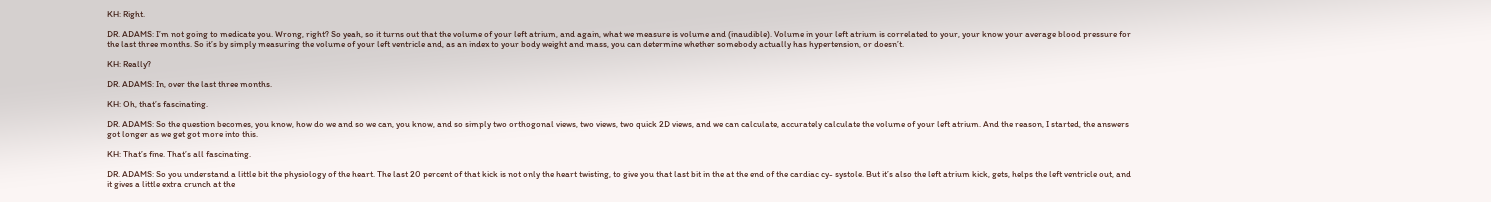KH: Right.

DR. ADAMS: I’m not going to medicate you. Wrong, right? So yeah, so it turns out that the volume of your left atrium, and again, what we measure is volume and (inaudible). Volume in your left atrium is correlated to your, your know your average blood pressure for the last three months. So it’s by simply measuring the volume of your left ventricle and, as an index to your body weight and mass, you can determine whether somebody actually has hypertension, or doesn’t.

KH: Really?

DR. ADAMS: In, over the last three months.

KH: Oh, that’s fascinating.

DR. ADAMS: So the question becomes, you know, how do we and so we can, you know, and so simply two orthogonal views, two views, two quick 2D views, and we can calculate, accurately calculate the volume of your left atrium. And the reason, I started, the answers got longer as we get got more into this.

KH: That’s fine. That’s all fascinating.

DR. ADAMS: So you understand a little bit the physiology of the heart. The last 20 percent of that kick is not only the heart twisting, to give you that last bit in the at the end of the cardiac cy- systole. But it’s also the left atrium kick, gets, helps the left ventricle out, and it gives a little extra crunch at the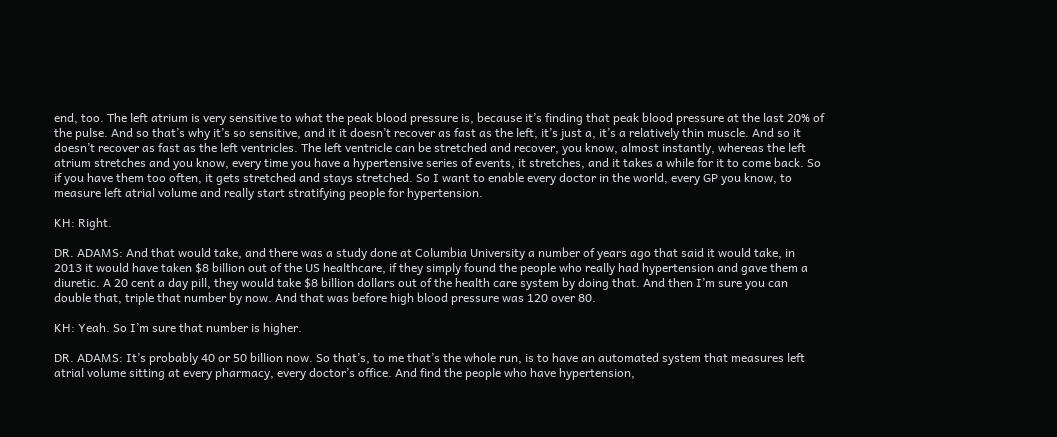end, too. The left atrium is very sensitive to what the peak blood pressure is, because it’s finding that peak blood pressure at the last 20% of the pulse. And so that’s why it’s so sensitive, and it it doesn’t recover as fast as the left, it’s just a, it’s a relatively thin muscle. And so it doesn’t recover as fast as the left ventricles. The left ventricle can be stretched and recover, you know, almost instantly, whereas the left atrium stretches and you know, every time you have a hypertensive series of events, it stretches, and it takes a while for it to come back. So if you have them too often, it gets stretched and stays stretched. So I want to enable every doctor in the world, every GP you know, to measure left atrial volume and really start stratifying people for hypertension.

KH: Right.

DR. ADAMS: And that would take, and there was a study done at Columbia University a number of years ago that said it would take, in 2013 it would have taken $8 billion out of the US healthcare, if they simply found the people who really had hypertension and gave them a diuretic. A 20 cent a day pill, they would take $8 billion dollars out of the health care system by doing that. And then I’m sure you can double that, triple that number by now. And that was before high blood pressure was 120 over 80.

KH: Yeah. So I’m sure that number is higher.

DR. ADAMS: It’s probably 40 or 50 billion now. So that’s, to me that’s the whole run, is to have an automated system that measures left atrial volume sitting at every pharmacy, every doctor’s office. And find the people who have hypertension,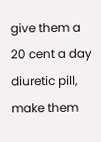give them a 20 cent a day diuretic pill, make them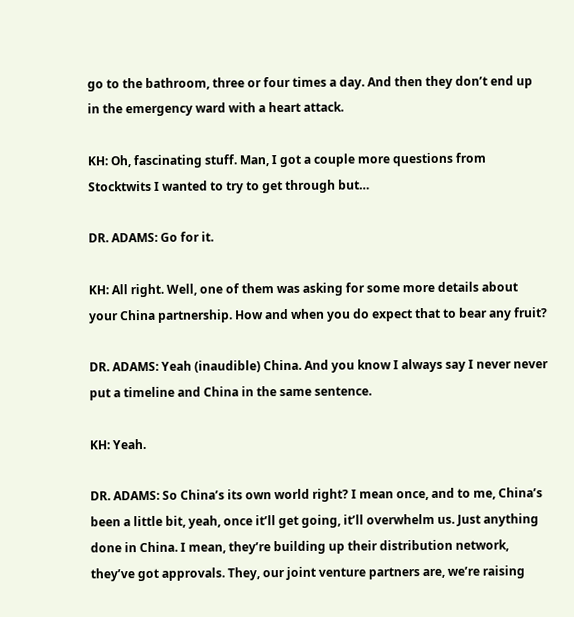go to the bathroom, three or four times a day. And then they don’t end up in the emergency ward with a heart attack.

KH: Oh, fascinating stuff. Man, I got a couple more questions from Stocktwits I wanted to try to get through but…

DR. ADAMS: Go for it.

KH: All right. Well, one of them was asking for some more details about your China partnership. How and when you do expect that to bear any fruit?

DR. ADAMS: Yeah (inaudible) China. And you know I always say I never never put a timeline and China in the same sentence.

KH: Yeah.

DR. ADAMS: So China’s its own world right? I mean once, and to me, China’s been a little bit, yeah, once it’ll get going, it’ll overwhelm us. Just anything done in China. I mean, they’re building up their distribution network, they’ve got approvals. They, our joint venture partners are, we’re raising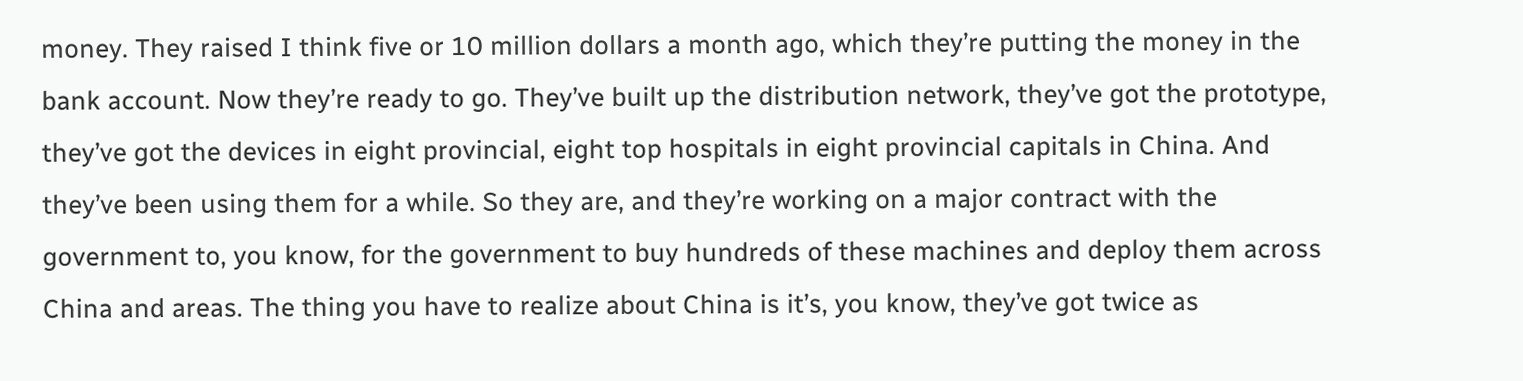money. They raised I think five or 10 million dollars a month ago, which they’re putting the money in the bank account. Now they’re ready to go. They’ve built up the distribution network, they’ve got the prototype, they’ve got the devices in eight provincial, eight top hospitals in eight provincial capitals in China. And they’ve been using them for a while. So they are, and they’re working on a major contract with the government to, you know, for the government to buy hundreds of these machines and deploy them across China and areas. The thing you have to realize about China is it’s, you know, they’ve got twice as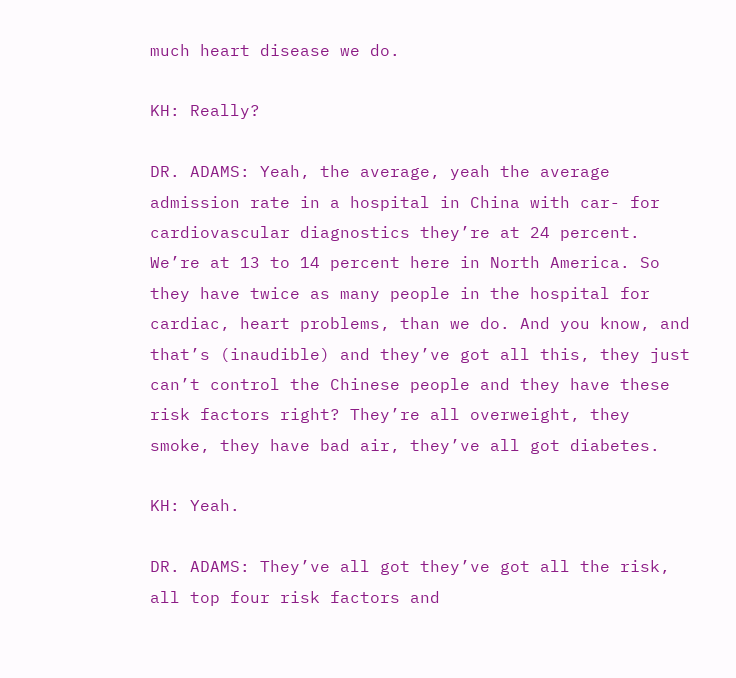much heart disease we do.

KH: Really?

DR. ADAMS: Yeah, the average, yeah the average admission rate in a hospital in China with car- for cardiovascular diagnostics they’re at 24 percent. We’re at 13 to 14 percent here in North America. So they have twice as many people in the hospital for cardiac, heart problems, than we do. And you know, and that’s (inaudible) and they’ve got all this, they just can’t control the Chinese people and they have these risk factors right? They’re all overweight, they smoke, they have bad air, they’ve all got diabetes.

KH: Yeah.

DR. ADAMS: They’ve all got they’ve got all the risk, all top four risk factors and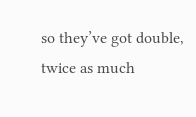so they’ve got double, twice as much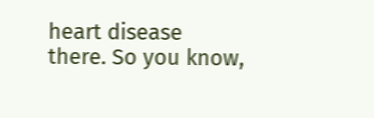heart disease there. So you know,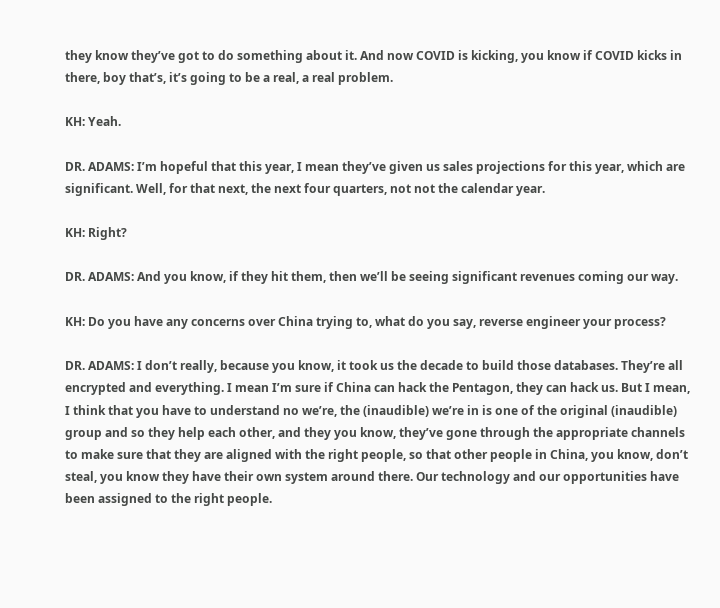they know they’ve got to do something about it. And now COVID is kicking, you know if COVID kicks in there, boy that’s, it’s going to be a real, a real problem.

KH: Yeah.

DR. ADAMS: I’m hopeful that this year, I mean they’ve given us sales projections for this year, which are significant. Well, for that next, the next four quarters, not not the calendar year.

KH: Right?

DR. ADAMS: And you know, if they hit them, then we’ll be seeing significant revenues coming our way.

KH: Do you have any concerns over China trying to, what do you say, reverse engineer your process?

DR. ADAMS: I don’t really, because you know, it took us the decade to build those databases. They’re all encrypted and everything. I mean I’m sure if China can hack the Pentagon, they can hack us. But I mean, I think that you have to understand no we’re, the (inaudible) we’re in is one of the original (inaudible) group and so they help each other, and they you know, they’ve gone through the appropriate channels to make sure that they are aligned with the right people, so that other people in China, you know, don’t steal, you know they have their own system around there. Our technology and our opportunities have been assigned to the right people.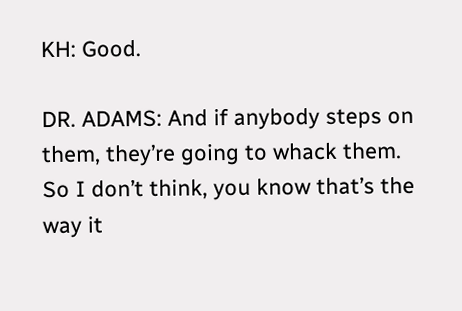KH: Good.

DR. ADAMS: And if anybody steps on them, they’re going to whack them. So I don’t think, you know that’s the way it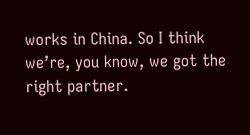works in China. So I think we’re, you know, we got the right partner.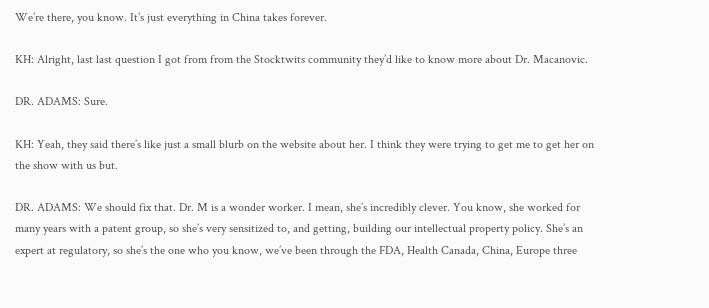We’re there, you know. It’s just everything in China takes forever.

KH: Alright, last last question I got from from the Stocktwits community they’d like to know more about Dr. Macanovic.

DR. ADAMS: Sure.

KH: Yeah, they said there’s like just a small blurb on the website about her. I think they were trying to get me to get her on the show with us but.

DR. ADAMS: We should fix that. Dr. M is a wonder worker. I mean, she’s incredibly clever. You know, she worked for many years with a patent group, so she’s very sensitized to, and getting, building our intellectual property policy. She’s an expert at regulatory, so she’s the one who you know, we’ve been through the FDA, Health Canada, China, Europe three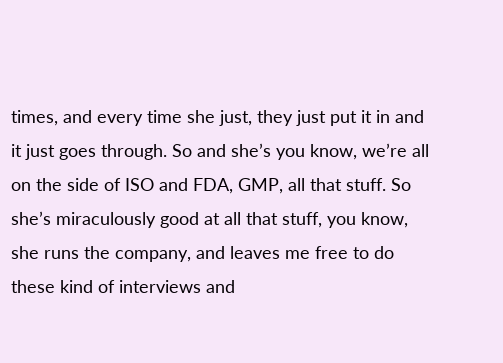times, and every time she just, they just put it in and it just goes through. So and she’s you know, we’re all on the side of ISO and FDA, GMP, all that stuff. So she’s miraculously good at all that stuff, you know, she runs the company, and leaves me free to do these kind of interviews and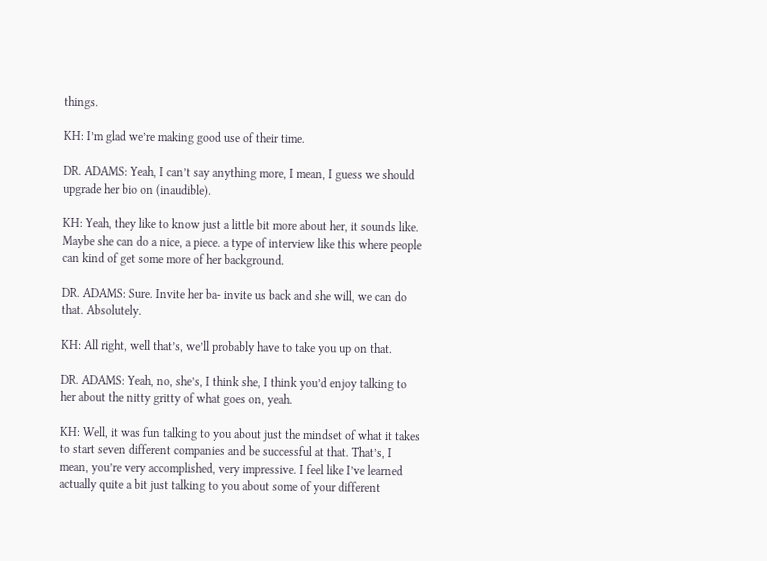things.

KH: I’m glad we’re making good use of their time.

DR. ADAMS: Yeah, I can’t say anything more, I mean, I guess we should upgrade her bio on (inaudible).

KH: Yeah, they like to know just a little bit more about her, it sounds like. Maybe she can do a nice, a piece. a type of interview like this where people can kind of get some more of her background.

DR. ADAMS: Sure. Invite her ba- invite us back and she will, we can do that. Absolutely.

KH: All right, well that’s, we’ll probably have to take you up on that.

DR. ADAMS: Yeah, no, she’s, I think she, I think you’d enjoy talking to her about the nitty gritty of what goes on, yeah.

KH: Well, it was fun talking to you about just the mindset of what it takes to start seven different companies and be successful at that. That’s, I mean, you’re very accomplished, very impressive. I feel like I’ve learned actually quite a bit just talking to you about some of your different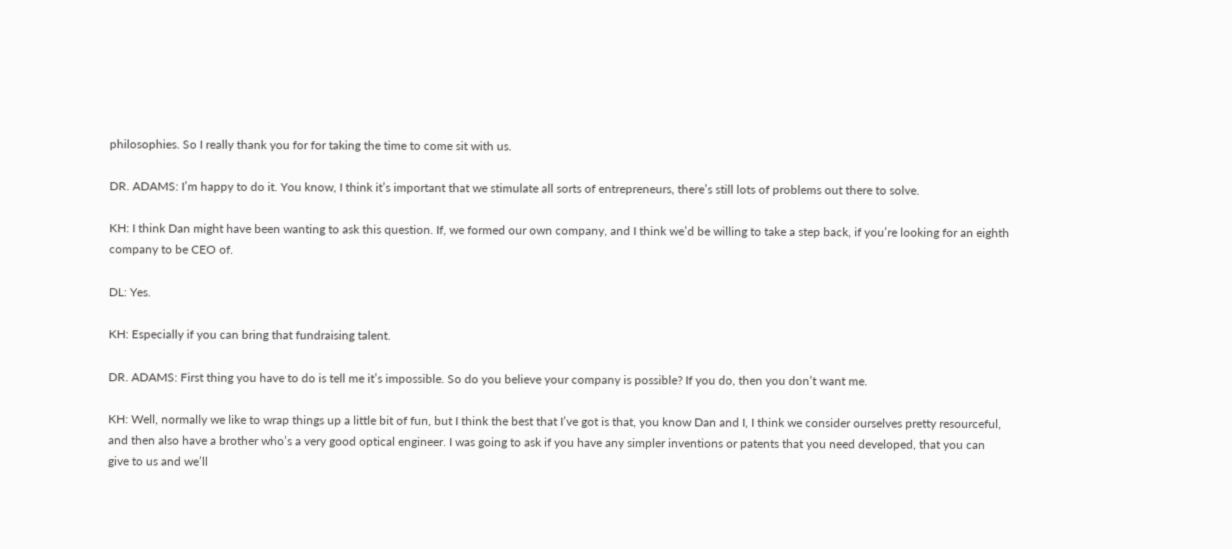philosophies. So I really thank you for for taking the time to come sit with us.

DR. ADAMS: I’m happy to do it. You know, I think it’s important that we stimulate all sorts of entrepreneurs, there’s still lots of problems out there to solve.

KH: I think Dan might have been wanting to ask this question. If, we formed our own company, and I think we’d be willing to take a step back, if you’re looking for an eighth company to be CEO of.

DL: Yes.

KH: Especially if you can bring that fundraising talent.

DR. ADAMS: First thing you have to do is tell me it’s impossible. So do you believe your company is possible? If you do, then you don’t want me.

KH: Well, normally we like to wrap things up a little bit of fun, but I think the best that I’ve got is that, you know Dan and I, I think we consider ourselves pretty resourceful, and then also have a brother who’s a very good optical engineer. I was going to ask if you have any simpler inventions or patents that you need developed, that you can give to us and we’ll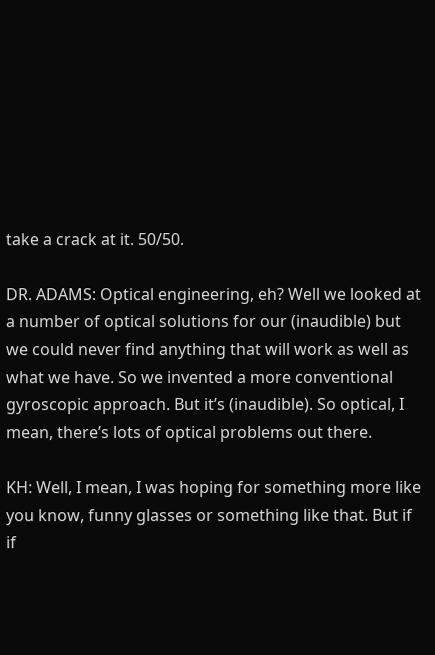take a crack at it. 50/50.

DR. ADAMS: Optical engineering, eh? Well we looked at a number of optical solutions for our (inaudible) but we could never find anything that will work as well as what we have. So we invented a more conventional gyroscopic approach. But it’s (inaudible). So optical, I mean, there’s lots of optical problems out there.

KH: Well, I mean, I was hoping for something more like you know, funny glasses or something like that. But if if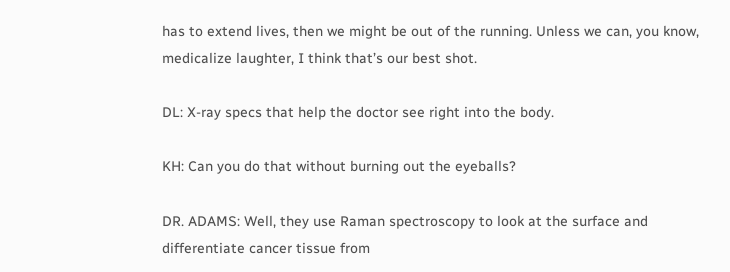has to extend lives, then we might be out of the running. Unless we can, you know, medicalize laughter, I think that’s our best shot.

DL: X-ray specs that help the doctor see right into the body.

KH: Can you do that without burning out the eyeballs?

DR. ADAMS: Well, they use Raman spectroscopy to look at the surface and differentiate cancer tissue from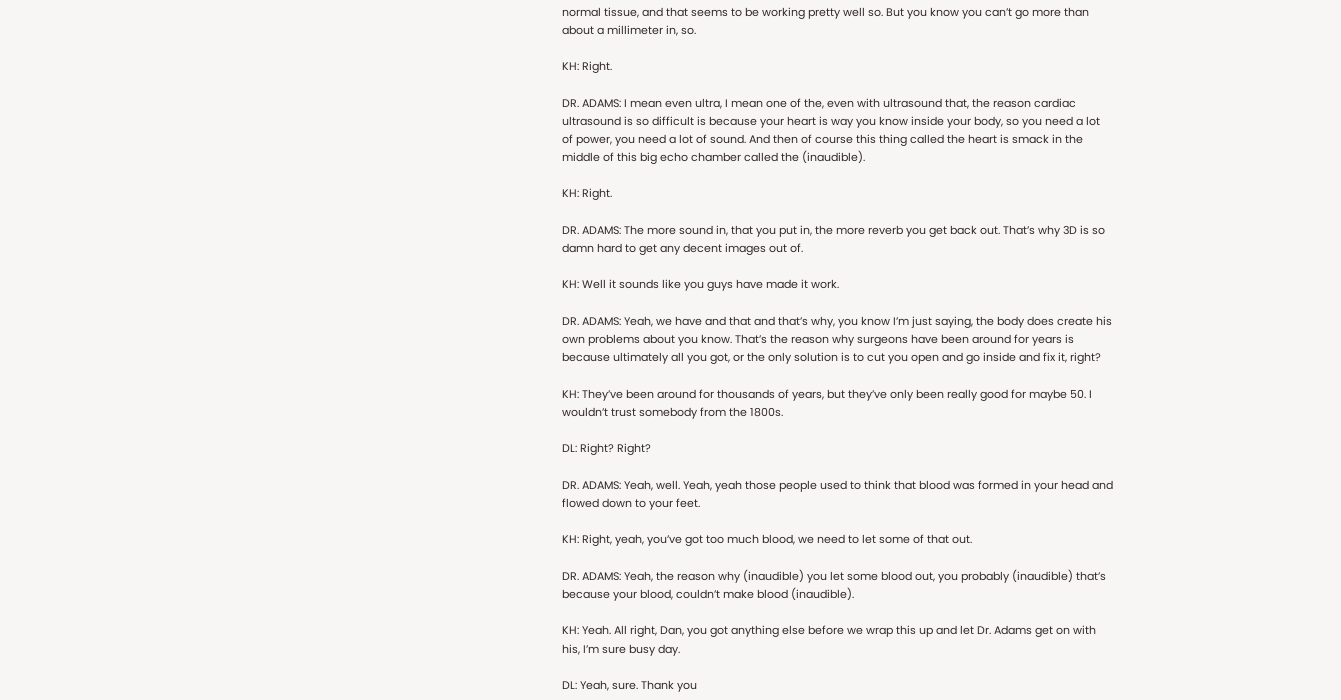normal tissue, and that seems to be working pretty well so. But you know you can’t go more than about a millimeter in, so.

KH: Right.

DR. ADAMS: I mean even ultra, I mean one of the, even with ultrasound that, the reason cardiac ultrasound is so difficult is because your heart is way you know inside your body, so you need a lot of power, you need a lot of sound. And then of course this thing called the heart is smack in the middle of this big echo chamber called the (inaudible).

KH: Right.

DR. ADAMS: The more sound in, that you put in, the more reverb you get back out. That’s why 3D is so damn hard to get any decent images out of.

KH: Well it sounds like you guys have made it work.

DR. ADAMS: Yeah, we have and that and that’s why, you know I’m just saying, the body does create his own problems about you know. That’s the reason why surgeons have been around for years is because ultimately all you got, or the only solution is to cut you open and go inside and fix it, right?

KH: They’ve been around for thousands of years, but they’ve only been really good for maybe 50. I wouldn’t trust somebody from the 1800s.

DL: Right? Right?

DR. ADAMS: Yeah, well. Yeah, yeah those people used to think that blood was formed in your head and flowed down to your feet.

KH: Right, yeah, you’ve got too much blood, we need to let some of that out.

DR. ADAMS: Yeah, the reason why (inaudible) you let some blood out, you probably (inaudible) that’s because your blood, couldn’t make blood (inaudible).

KH: Yeah. All right, Dan, you got anything else before we wrap this up and let Dr. Adams get on with his, I’m sure busy day.

DL: Yeah, sure. Thank you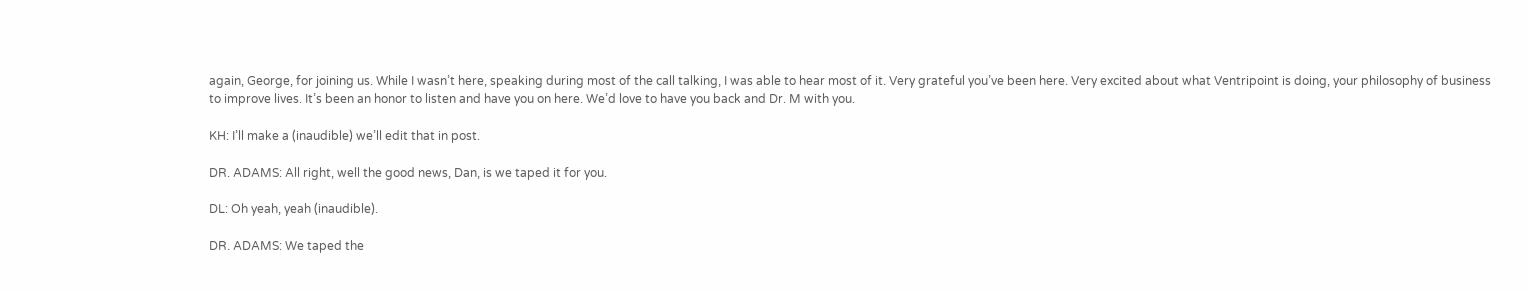again, George, for joining us. While I wasn’t here, speaking during most of the call talking, I was able to hear most of it. Very grateful you’ve been here. Very excited about what Ventripoint is doing, your philosophy of business to improve lives. It’s been an honor to listen and have you on here. We’d love to have you back and Dr. M with you.

KH: I’ll make a (inaudible) we’ll edit that in post.

DR. ADAMS: All right, well the good news, Dan, is we taped it for you.

DL: Oh yeah, yeah (inaudible).

DR. ADAMS: We taped the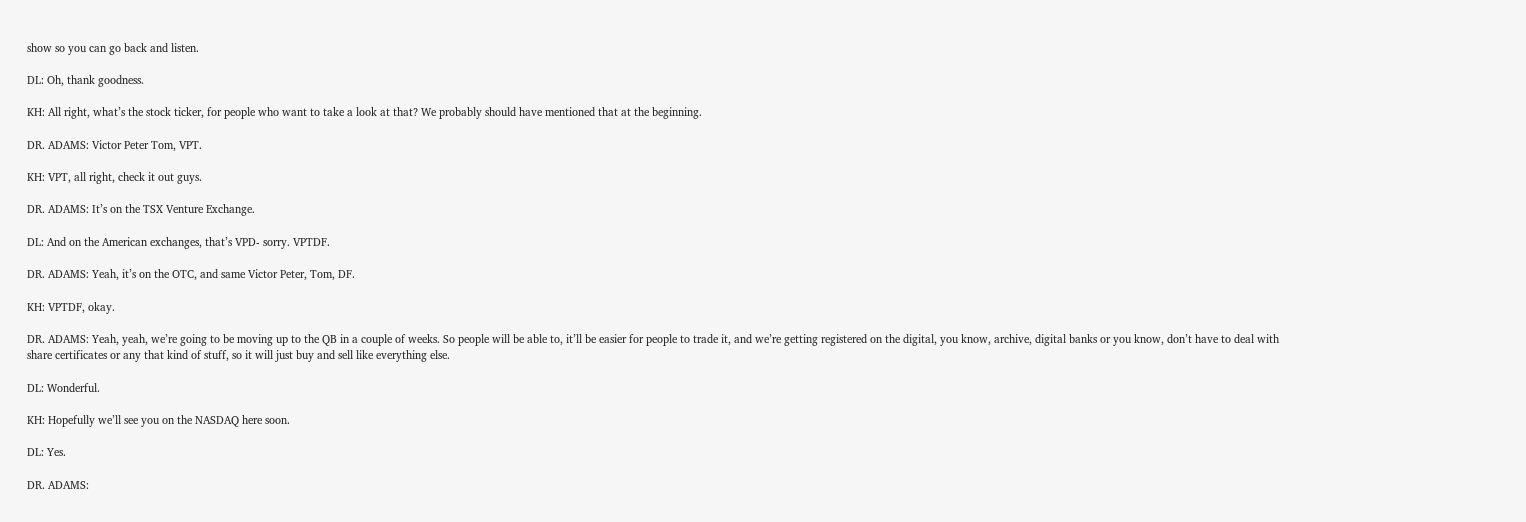show so you can go back and listen.

DL: Oh, thank goodness.

KH: All right, what’s the stock ticker, for people who want to take a look at that? We probably should have mentioned that at the beginning.

DR. ADAMS: Victor Peter Tom, VPT.

KH: VPT, all right, check it out guys.

DR. ADAMS: It’s on the TSX Venture Exchange.

DL: And on the American exchanges, that’s VPD- sorry. VPTDF.

DR. ADAMS: Yeah, it’s on the OTC, and same Victor Peter, Tom, DF.

KH: VPTDF, okay.

DR. ADAMS: Yeah, yeah, we’re going to be moving up to the QB in a couple of weeks. So people will be able to, it’ll be easier for people to trade it, and we’re getting registered on the digital, you know, archive, digital banks or you know, don’t have to deal with share certificates or any that kind of stuff, so it will just buy and sell like everything else.

DL: Wonderful.

KH: Hopefully we’ll see you on the NASDAQ here soon.

DL: Yes.

DR. ADAMS: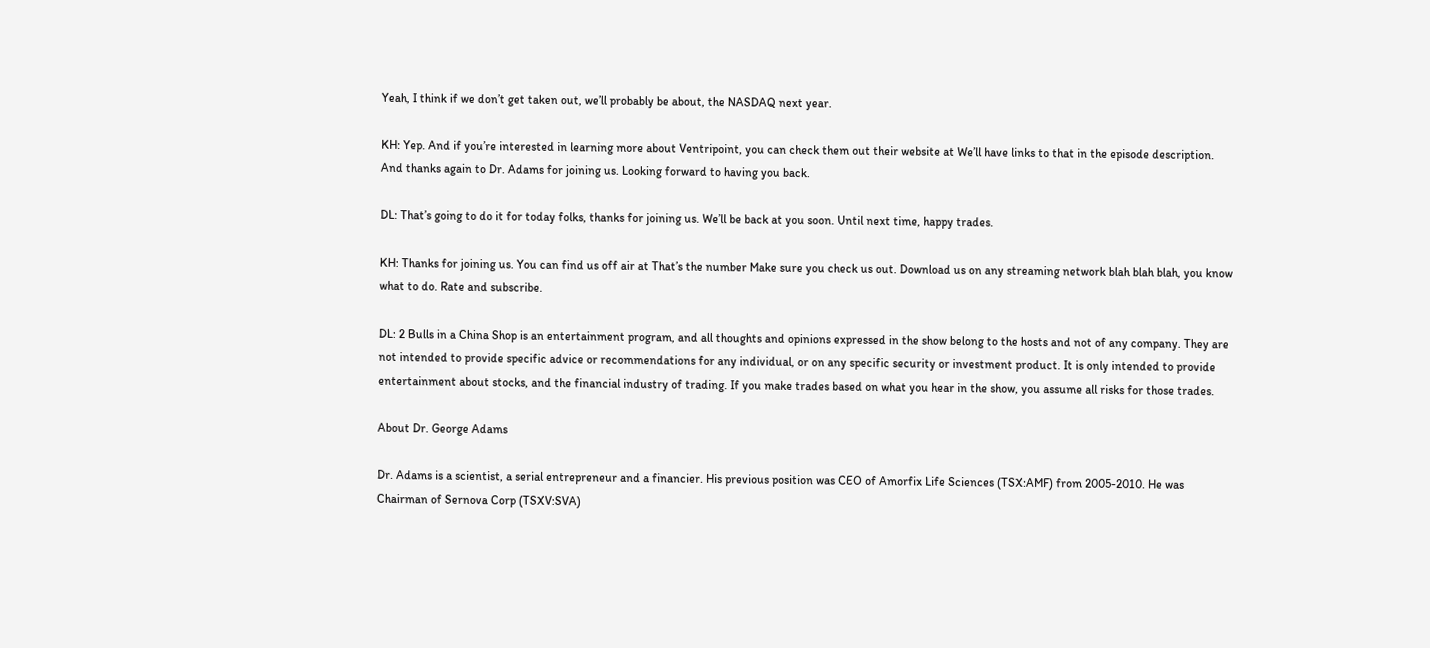Yeah, I think if we don’t get taken out, we’ll probably be about, the NASDAQ next year.

KH: Yep. And if you’re interested in learning more about Ventripoint, you can check them out their website at We’ll have links to that in the episode description. And thanks again to Dr. Adams for joining us. Looking forward to having you back.

DL: That’s going to do it for today folks, thanks for joining us. We’ll be back at you soon. Until next time, happy trades.

KH: Thanks for joining us. You can find us off air at That’s the number Make sure you check us out. Download us on any streaming network blah blah blah, you know what to do. Rate and subscribe.

DL: 2 Bulls in a China Shop is an entertainment program, and all thoughts and opinions expressed in the show belong to the hosts and not of any company. They are not intended to provide specific advice or recommendations for any individual, or on any specific security or investment product. It is only intended to provide entertainment about stocks, and the financial industry of trading. If you make trades based on what you hear in the show, you assume all risks for those trades.

About Dr. George Adams

Dr. Adams is a scientist, a serial entrepreneur and a financier. His previous position was CEO of Amorfix Life Sciences (TSX:AMF) from 2005-2010. He was Chairman of Sernova Corp (TSXV:SVA)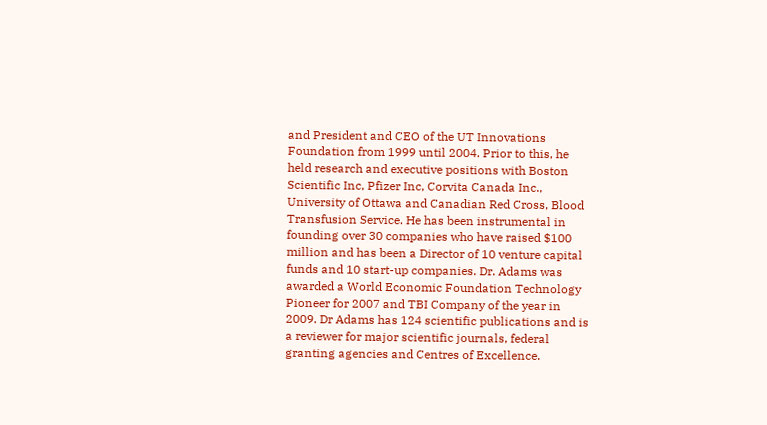and President and CEO of the UT Innovations Foundation from 1999 until 2004. Prior to this, he held research and executive positions with Boston Scientific Inc, Pfizer Inc, Corvita Canada Inc., University of Ottawa and Canadian Red Cross, Blood Transfusion Service. He has been instrumental in founding over 30 companies who have raised $100 million and has been a Director of 10 venture capital funds and 10 start-up companies. Dr. Adams was awarded a World Economic Foundation Technology Pioneer for 2007 and TBI Company of the year in 2009. Dr Adams has 124 scientific publications and is a reviewer for major scientific journals, federal granting agencies and Centres of Excellence.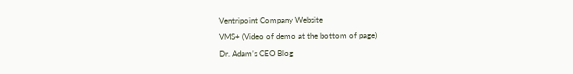Ventripoint Company Website
VMS+ (Video of demo at the bottom of page)
Dr. Adam’s CEO Blog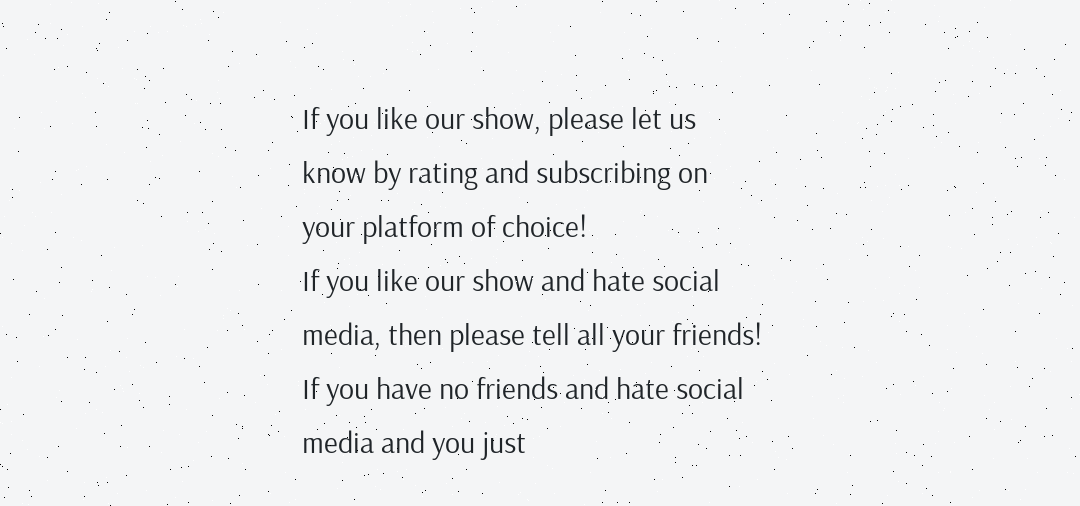If you like our show, please let us know by rating and subscribing on your platform of choice!
If you like our show and hate social media, then please tell all your friends!
If you have no friends and hate social media and you just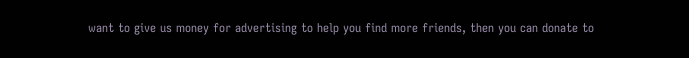want to give us money for advertising to help you find more friends, then you can donate to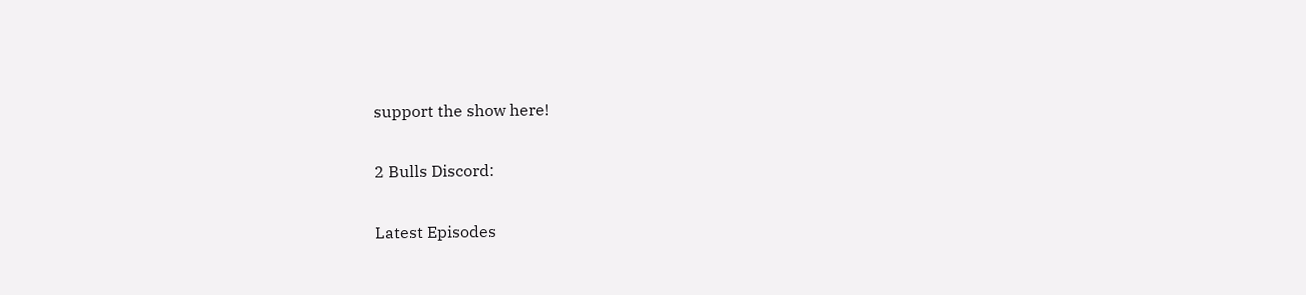support the show here!

2 Bulls Discord:

Latest Episodes